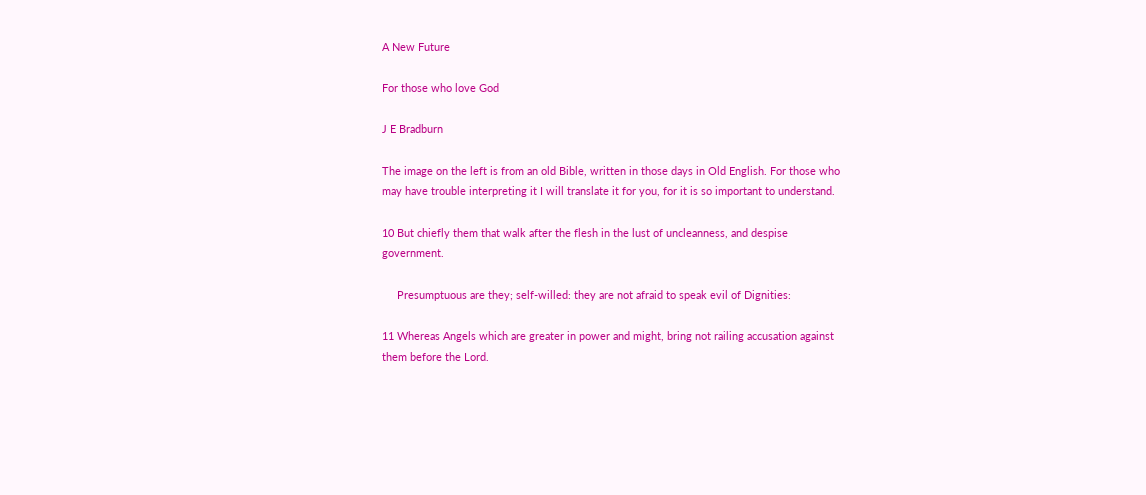A New Future

For those who love God

J E Bradburn

The image on the left is from an old Bible, written in those days in Old English. For those who may have trouble interpreting it I will translate it for you, for it is so important to understand.

10 But chiefly them that walk after the flesh in the lust of uncleanness, and despise government.

     Presumptuous are they; self-willed: they are not afraid to speak evil of Dignities:

11 Whereas Angels which are greater in power and might, bring not railing accusation against them before the Lord.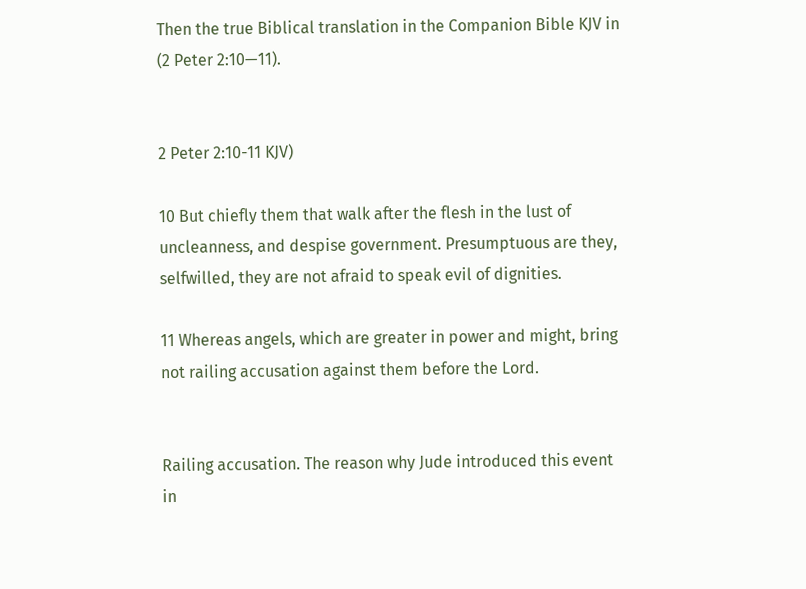Then the true Biblical translation in the Companion Bible KJV in (2 Peter 2:10—11).


2 Peter 2:10-11 KJV)

10 But chiefly them that walk after the flesh in the lust of uncleanness, and despise government. Presumptuous are they, selfwilled, they are not afraid to speak evil of dignities.

11 Whereas angels, which are greater in power and might, bring not railing accusation against them before the Lord.


Railing accusation. The reason why Jude introduced this event in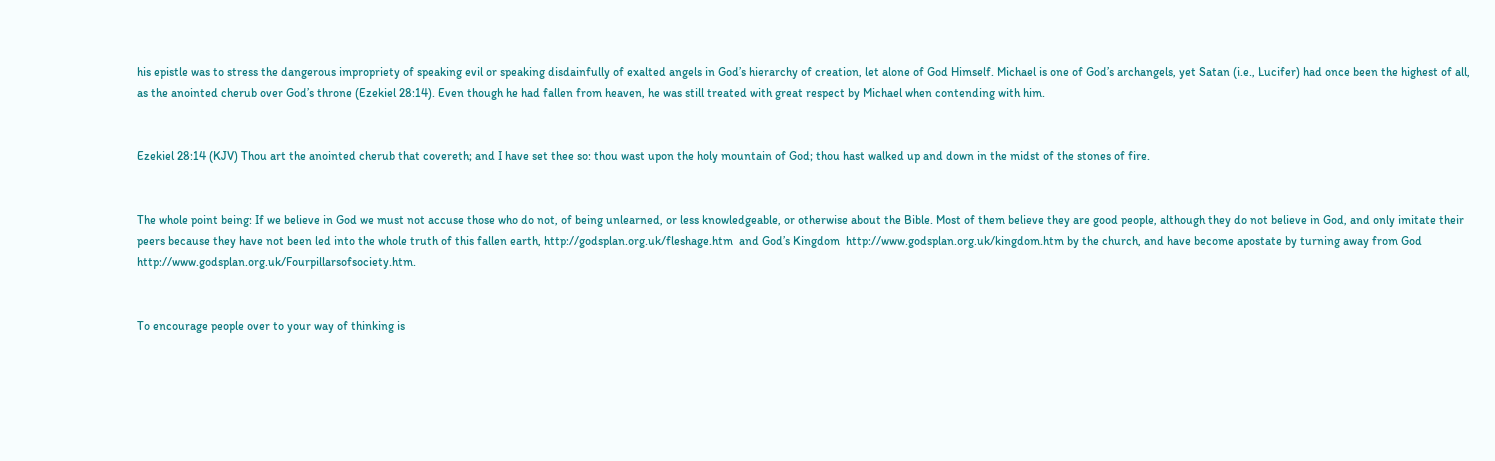his epistle was to stress the dangerous impropriety of speaking evil or speaking disdainfully of exalted angels in God’s hierarchy of creation, let alone of God Himself. Michael is one of God’s archangels, yet Satan (i.e., Lucifer) had once been the highest of all, as the anointed cherub over God’s throne (Ezekiel 28:14). Even though he had fallen from heaven, he was still treated with great respect by Michael when contending with him.


Ezekiel 28:14 (KJV) Thou art the anointed cherub that covereth; and I have set thee so: thou wast upon the holy mountain of God; thou hast walked up and down in the midst of the stones of fire.


The whole point being: If we believe in God we must not accuse those who do not, of being unlearned, or less knowledgeable, or otherwise about the Bible. Most of them believe they are good people, although they do not believe in God, and only imitate their peers because they have not been led into the whole truth of this fallen earth, http://godsplan.org.uk/fleshage.htm  and God’s Kingdom  http://www.godsplan.org.uk/kingdom.htm by the church, and have become apostate by turning away from God  http://www.godsplan.org.uk/Fourpillarsofsociety.htm.


To encourage people over to your way of thinking is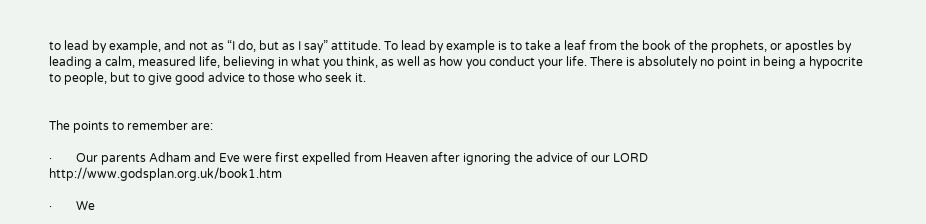to lead by example, and not as “I do, but as I say” attitude. To lead by example is to take a leaf from the book of the prophets, or apostles by leading a calm, measured life, believing in what you think, as well as how you conduct your life. There is absolutely no point in being a hypocrite to people, but to give good advice to those who seek it.


The points to remember are:

·        Our parents Adham and Eve were first expelled from Heaven after ignoring the advice of our LORD http://www.godsplan.org.uk/book1.htm

·        We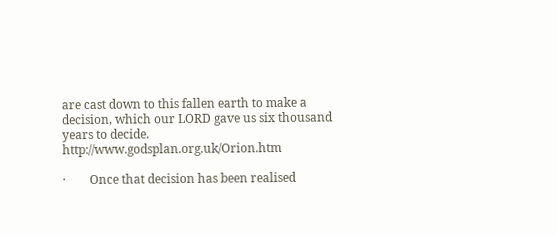are cast down to this fallen earth to make a decision, which our LORD gave us six thousand years to decide. http://www.godsplan.org.uk/Orion.htm

·        Once that decision has been realised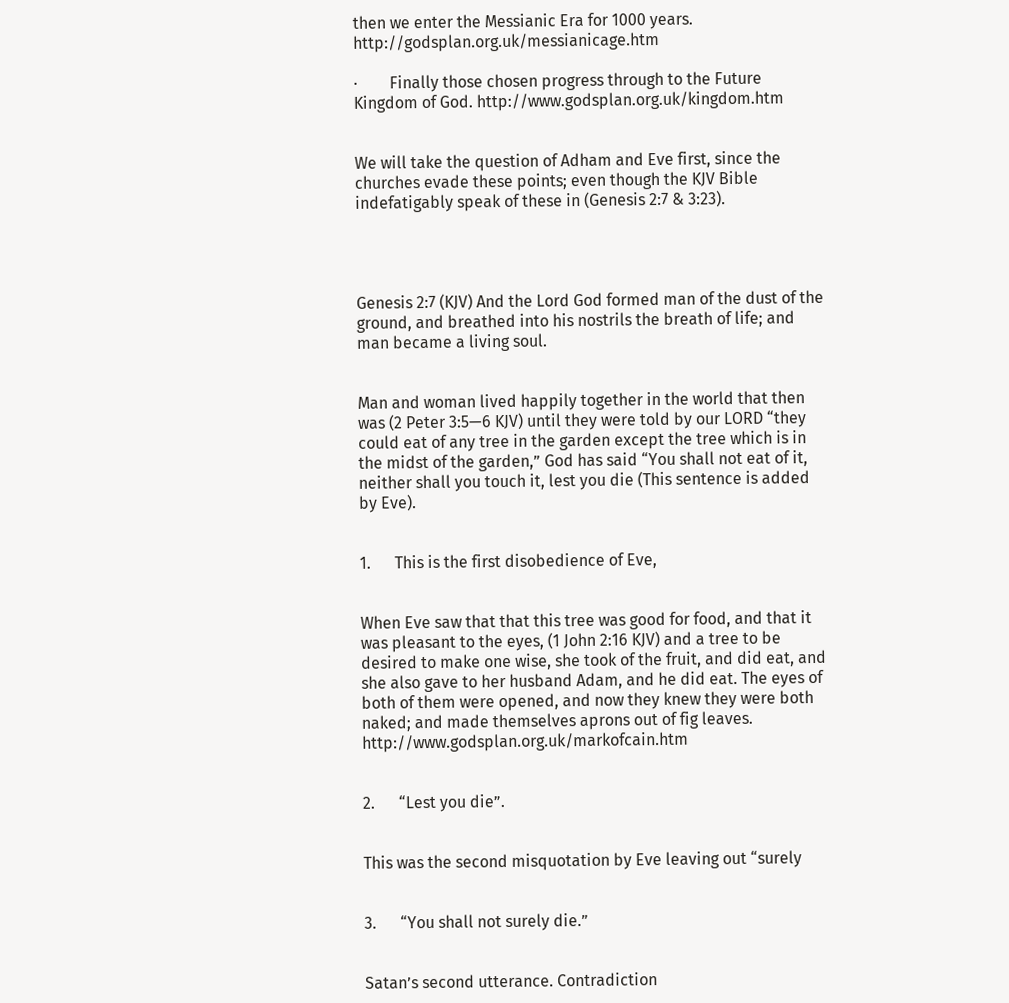then we enter the Messianic Era for 1000 years.  http://godsplan.org.uk/messianicage.htm

·        Finally those chosen progress through to the Future Kingdom of God. http://www.godsplan.org.uk/kingdom.htm


We will take the question of Adham and Eve first, since the churches evade these points; even though the KJV Bible indefatigably speak of these in (Genesis 2:7 & 3:23).




Genesis 2:7 (KJV) And the Lord God formed man of the dust of the ground, and breathed into his nostrils the breath of life; and man became a living soul.


Man and woman lived happily together in the world that then was (2 Peter 3:5—6 KJV) until they were told by our LORD “they could eat of any tree in the garden except the tree which is in the midst of the garden,” God has said “You shall not eat of it, neither shall you touch it, lest you die (This sentence is added by Eve).


1.      This is the first disobedience of Eve,


When Eve saw that that this tree was good for food, and that it was pleasant to the eyes, (1 John 2:16 KJV) and a tree to be desired to make one wise, she took of the fruit, and did eat, and she also gave to her husband Adam, and he did eat. The eyes of both of them were opened, and now they knew they were both naked; and made themselves aprons out of fig leaves. http://www.godsplan.org.uk/markofcain.htm


2.      “Lest you die”.


This was the second misquotation by Eve leaving out “surely


3.      “You shall not surely die.”


Satan’s second utterance. Contradiction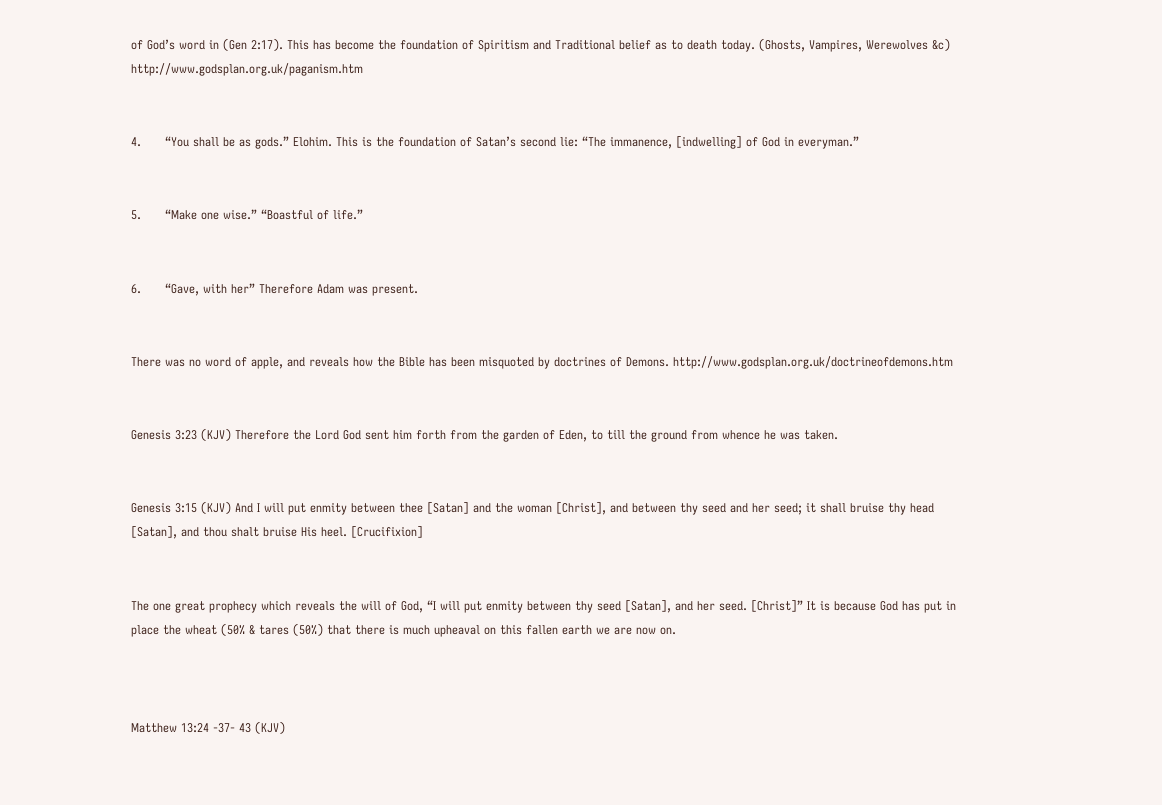of God’s word in (Gen 2:17). This has become the foundation of Spiritism and Traditional belief as to death today. (Ghosts, Vampires, Werewolves &c) http://www.godsplan.org.uk/paganism.htm


4.      “You shall be as gods.” Elohim. This is the foundation of Satan’s second lie: “The immanence, [indwelling] of God in everyman.”


5.      “Make one wise.” “Boastful of life.”


6.      “Gave, with her” Therefore Adam was present.


There was no word of apple, and reveals how the Bible has been misquoted by doctrines of Demons. http://www.godsplan.org.uk/doctrineofdemons.htm


Genesis 3:23 (KJV) Therefore the Lord God sent him forth from the garden of Eden, to till the ground from whence he was taken.


Genesis 3:15 (KJV) And I will put enmity between thee [Satan] and the woman [Christ], and between thy seed and her seed; it shall bruise thy head [Satan], and thou shalt bruise His heel. [Crucifixion]


The one great prophecy which reveals the will of God, “I will put enmity between thy seed [Satan], and her seed. [Christ]” It is because God has put in place the wheat (50% & tares (50%) that there is much upheaval on this fallen earth we are now on.



Matthew 13:24 -37- 43 (KJV)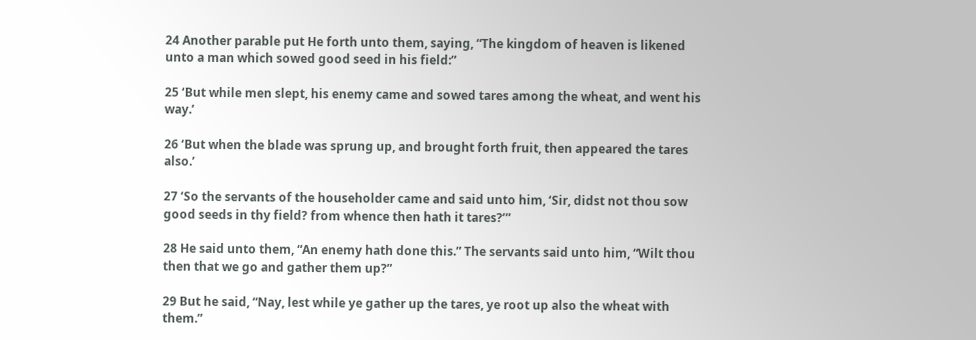24 Another parable put He forth unto them, saying, “The kingdom of heaven is likened unto a man which sowed good seed in his field:”

25 ‘But while men slept, his enemy came and sowed tares among the wheat, and went his way.’

26 ‘But when the blade was sprung up, and brought forth fruit, then appeared the tares also.’

27 ‘So the servants of the householder came and said unto him, ‘Sir, didst not thou sow good seeds in thy field? from whence then hath it tares?’”

28 He said unto them, “An enemy hath done this.” The servants said unto him, “Wilt thou then that we go and gather them up?”

29 But he said, “Nay, lest while ye gather up the tares, ye root up also the wheat with them.”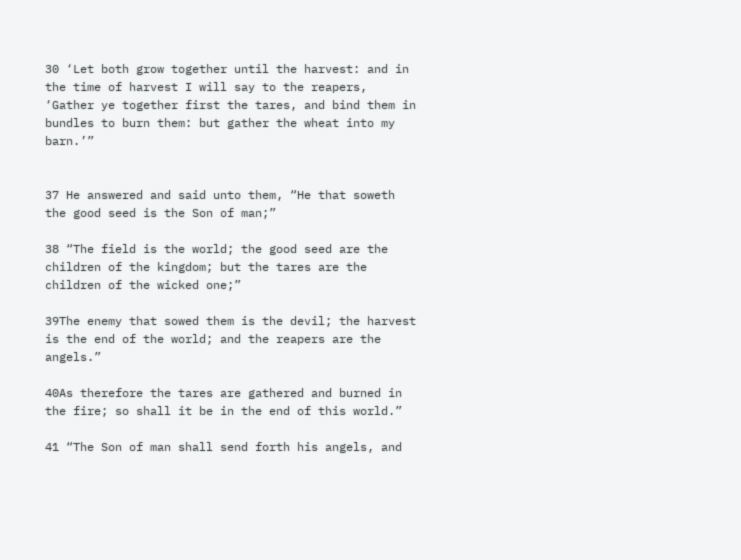30 ‘Let both grow together until the harvest: and in the time of harvest I will say to the reapers, ‘Gather ye together first the tares, and bind them in bundles to burn them: but gather the wheat into my barn.’”


37 He answered and said unto them, “He that soweth the good seed is the Son of man;”

38 “The field is the world; the good seed are the children of the kingdom; but the tares are the children of the wicked one;”

39The enemy that sowed them is the devil; the harvest is the end of the world; and the reapers are the angels.”

40As therefore the tares are gathered and burned in the fire; so shall it be in the end of this world.”

41 “The Son of man shall send forth his angels, and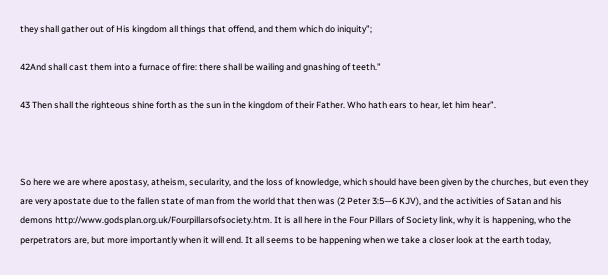they shall gather out of His kingdom all things that offend, and them which do iniquity”;

42And shall cast them into a furnace of fire: there shall be wailing and gnashing of teeth.”

43 Then shall the righteous shine forth as the sun in the kingdom of their Father. Who hath ears to hear, let him hear”.



So here we are where apostasy, atheism, secularity, and the loss of knowledge, which should have been given by the churches, but even they are very apostate due to the fallen state of man from the world that then was (2 Peter 3:5—6 KJV), and the activities of Satan and his demons http://www.godsplan.org.uk/Fourpillarsofsociety.htm. It is all here in the Four Pillars of Society link, why it is happening, who the perpetrators are, but more importantly when it will end. It all seems to be happening when we take a closer look at the earth today,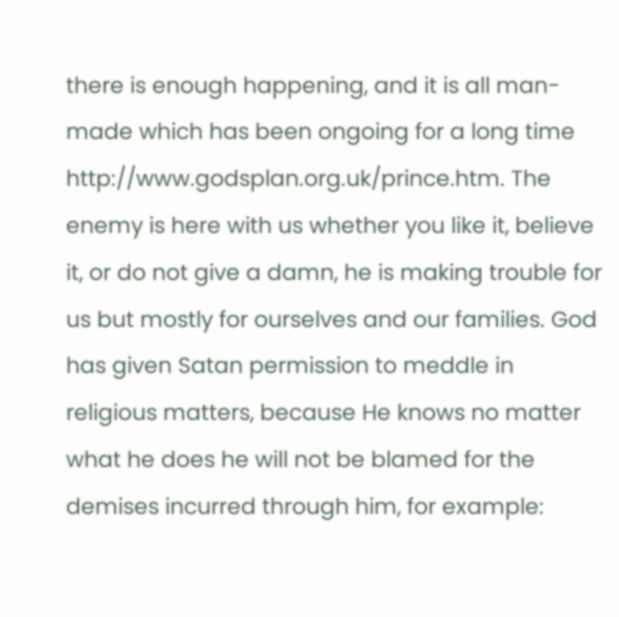there is enough happening, and it is all man-made which has been ongoing for a long time http://www.godsplan.org.uk/prince.htm. The enemy is here with us whether you like it, believe it, or do not give a damn, he is making trouble for us but mostly for ourselves and our families. God has given Satan permission to meddle in religious matters, because He knows no matter what he does he will not be blamed for the demises incurred through him, for example: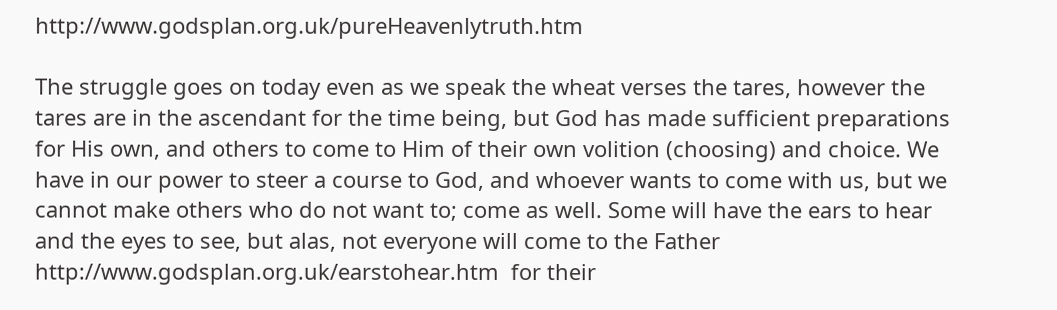http://www.godsplan.org.uk/pureHeavenlytruth.htm

The struggle goes on today even as we speak the wheat verses the tares, however the tares are in the ascendant for the time being, but God has made sufficient preparations for His own, and others to come to Him of their own volition (choosing) and choice. We have in our power to steer a course to God, and whoever wants to come with us, but we cannot make others who do not want to; come as well. Some will have the ears to hear and the eyes to see, but alas, not everyone will come to the Father http://www.godsplan.org.uk/earstohear.htm  for their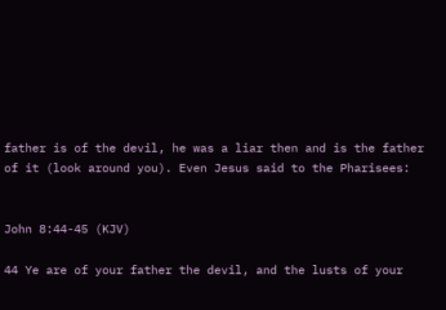father is of the devil, he was a liar then and is the father of it (look around you). Even Jesus said to the Pharisees:


John 8:44-45 (KJV)

44 Ye are of your father the devil, and the lusts of your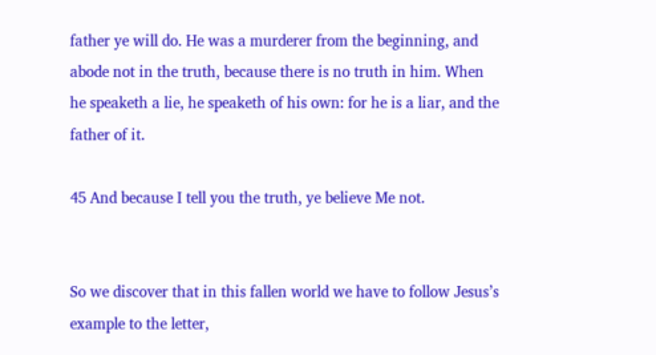father ye will do. He was a murderer from the beginning, and abode not in the truth, because there is no truth in him. When he speaketh a lie, he speaketh of his own: for he is a liar, and the father of it.

45 And because I tell you the truth, ye believe Me not.


So we discover that in this fallen world we have to follow Jesus’s example to the letter,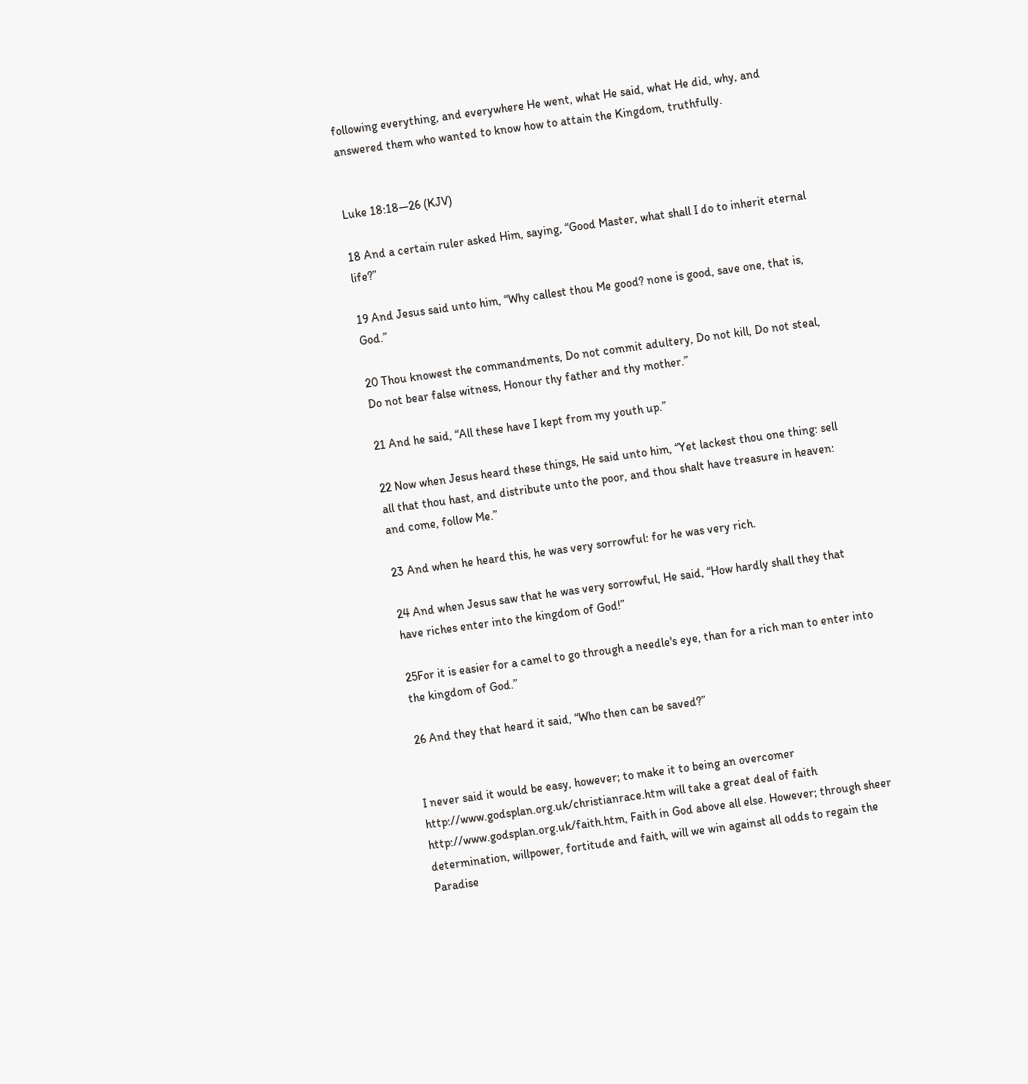following everything, and everywhere He went, what He said, what He did, why, and answered them who wanted to know how to attain the Kingdom, truthfully.


Luke 18:18—26 (KJV)

18 And a certain ruler asked Him, saying, “Good Master, what shall I do to inherit eternal life?”

19 And Jesus said unto him, “Why callest thou Me good? none is good, save one, that is, God.”

20 Thou knowest the commandments, Do not commit adultery, Do not kill, Do not steal, Do not bear false witness, Honour thy father and thy mother.”

21 And he said, “All these have I kept from my youth up.”

22 Now when Jesus heard these things, He said unto him, “Yet lackest thou one thing: sell all that thou hast, and distribute unto the poor, and thou shalt have treasure in heaven: and come, follow Me.”

23 And when he heard this, he was very sorrowful: for he was very rich.

24 And when Jesus saw that he was very sorrowful, He said, “How hardly shall they that have riches enter into the kingdom of God!”

25For it is easier for a camel to go through a needle's eye, than for a rich man to enter into the kingdom of God.”

26 And they that heard it said, “Who then can be saved?”


I never said it would be easy, however; to make it to being an overcomer http://www.godsplan.org.uk/christianrace.htm will take a great deal of faith http://www.godsplan.org.uk/faith.htm, Faith in God above all else. However; through sheer determination, willpower, fortitude and faith, will we win against all odds to regain the Paradise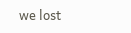we lost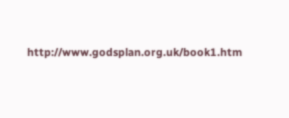http://www.godsplan.org.uk/book1.htm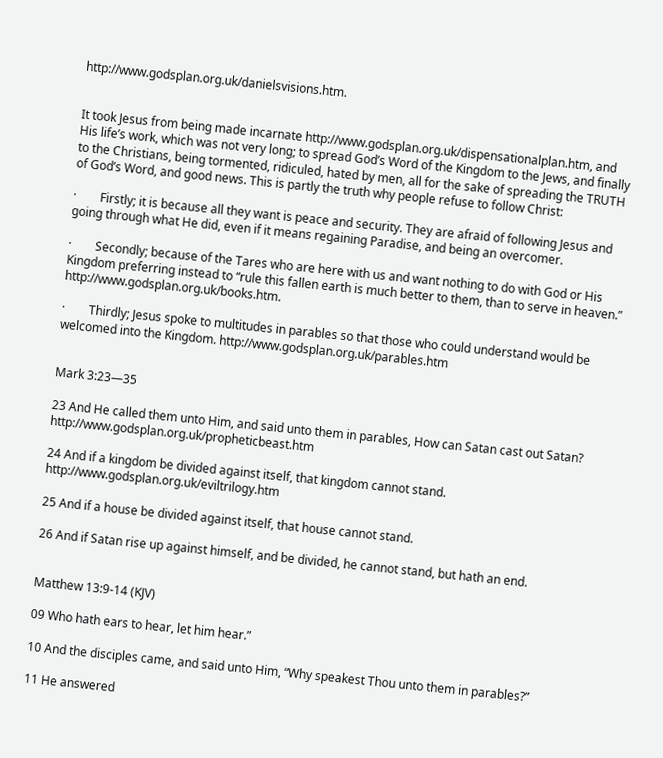http://www.godsplan.org.uk/danielsvisions.htm.


It took Jesus from being made incarnate http://www.godsplan.org.uk/dispensationalplan.htm, and His life’s work, which was not very long; to spread God’s Word of the Kingdom to the Jews, and finally to the Christians, being tormented, ridiculed, hated by men, all for the sake of spreading the TRUTH of God’s Word, and good news. This is partly the truth why people refuse to follow Christ:

·        Firstly; it is because all they want is peace and security. They are afraid of following Jesus and going through what He did, even if it means regaining Paradise, and being an overcomer.

·        Secondly; because of the Tares who are here with us and want nothing to do with God or His Kingdom preferring instead to “rule this fallen earth is much better to them, than to serve in heaven.” http://www.godsplan.org.uk/books.htm.

·        Thirdly; Jesus spoke to multitudes in parables so that those who could understand would be welcomed into the Kingdom. http://www.godsplan.org.uk/parables.htm


Mark 3:23—35

23 And He called them unto Him, and said unto them in parables, How can Satan cast out Satan? http://www.godsplan.org.uk/propheticbeast.htm

24 And if a kingdom be divided against itself, that kingdom cannot stand. http://www.godsplan.org.uk/eviltrilogy.htm

25 And if a house be divided against itself, that house cannot stand.

26 And if Satan rise up against himself, and be divided, he cannot stand, but hath an end.


Matthew 13:9-14 (KJV)

09 Who hath ears to hear, let him hear.”

10 And the disciples came, and said unto Him, “Why speakest Thou unto them in parables?”

11 He answered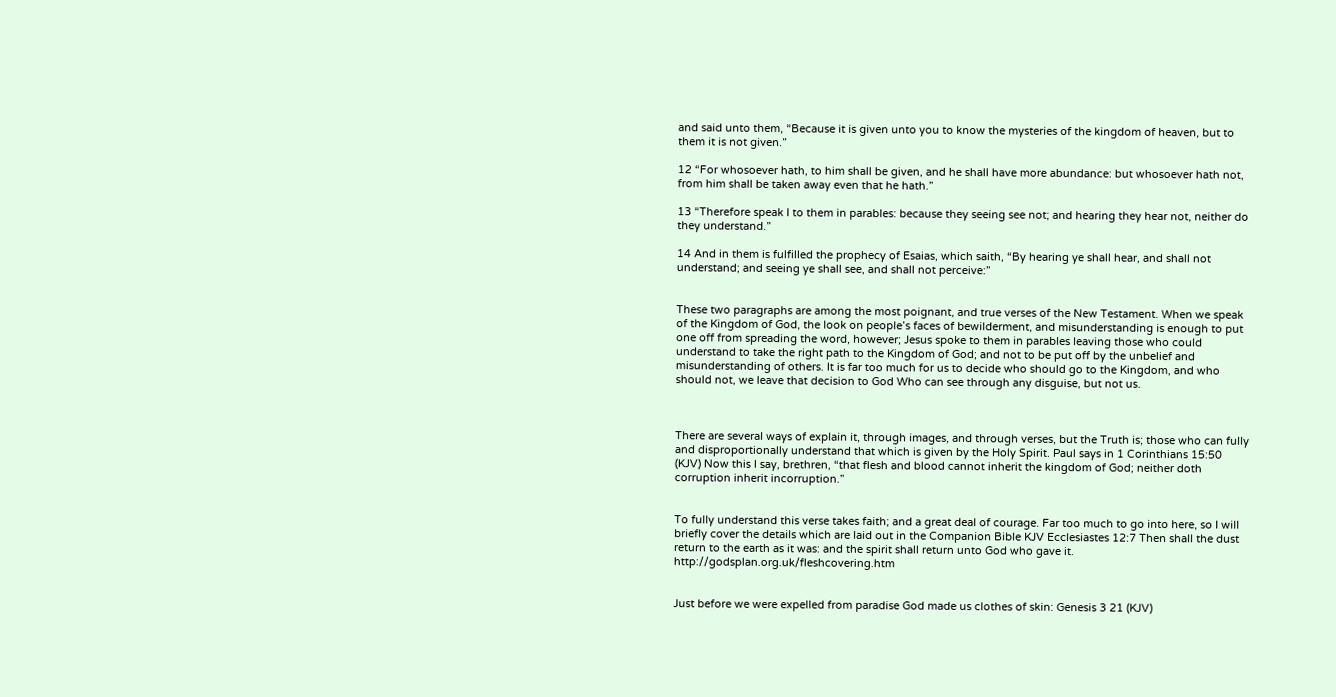and said unto them, “Because it is given unto you to know the mysteries of the kingdom of heaven, but to them it is not given.”

12 “For whosoever hath, to him shall be given, and he shall have more abundance: but whosoever hath not, from him shall be taken away even that he hath.”

13 “Therefore speak I to them in parables: because they seeing see not; and hearing they hear not, neither do they understand.”

14 And in them is fulfilled the prophecy of Esaias, which saith, “By hearing ye shall hear, and shall not understand; and seeing ye shall see, and shall not perceive:”


These two paragraphs are among the most poignant, and true verses of the New Testament. When we speak of the Kingdom of God, the look on people’s faces of bewilderment, and misunderstanding is enough to put one off from spreading the word, however; Jesus spoke to them in parables leaving those who could understand to take the right path to the Kingdom of God; and not to be put off by the unbelief and misunderstanding of others. It is far too much for us to decide who should go to the Kingdom, and who should not, we leave that decision to God Who can see through any disguise, but not us.



There are several ways of explain it, through images, and through verses, but the Truth is; those who can fully and disproportionally understand that which is given by the Holy Spirit. Paul says in 1 Corinthians 15:50 (KJV) Now this I say, brethren, “that flesh and blood cannot inherit the kingdom of God; neither doth corruption inherit incorruption.”


To fully understand this verse takes faith; and a great deal of courage. Far too much to go into here, so I will briefly cover the details which are laid out in the Companion Bible KJV Ecclesiastes 12:7 Then shall the dust return to the earth as it was: and the spirit shall return unto God who gave it. http://godsplan.org.uk/fleshcovering.htm


Just before we were expelled from paradise God made us clothes of skin: Genesis 3 21 (KJV)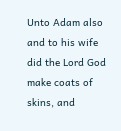Unto Adam also and to his wife did the Lord God make coats of skins, and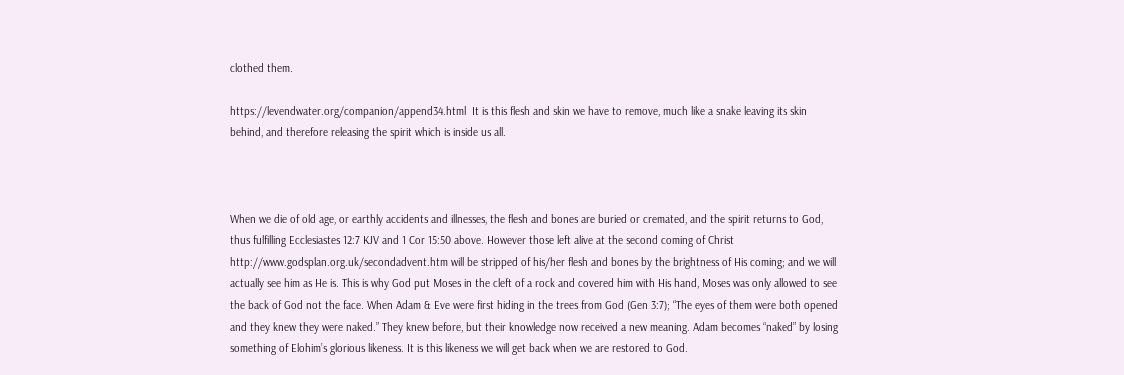clothed them.

https://levendwater.org/companion/append34.html  It is this flesh and skin we have to remove, much like a snake leaving its skin behind, and therefore releasing the spirit which is inside us all.



When we die of old age, or earthly accidents and illnesses, the flesh and bones are buried or cremated, and the spirit returns to God, thus fulfilling Ecclesiastes 12:7 KJV and 1 Cor 15:50 above. However those left alive at the second coming of Christ http://www.godsplan.org.uk/secondadvent.htm will be stripped of his/her flesh and bones by the brightness of His coming; and we will actually see him as He is. This is why God put Moses in the cleft of a rock and covered him with His hand, Moses was only allowed to see the back of God not the face. When Adam & Eve were first hiding in the trees from God (Gen 3:7); “The eyes of them were both opened and they knew they were naked.” They knew before, but their knowledge now received a new meaning. Adam becomes “naked” by losing something of Elohim’s glorious likeness. It is this likeness we will get back when we are restored to God.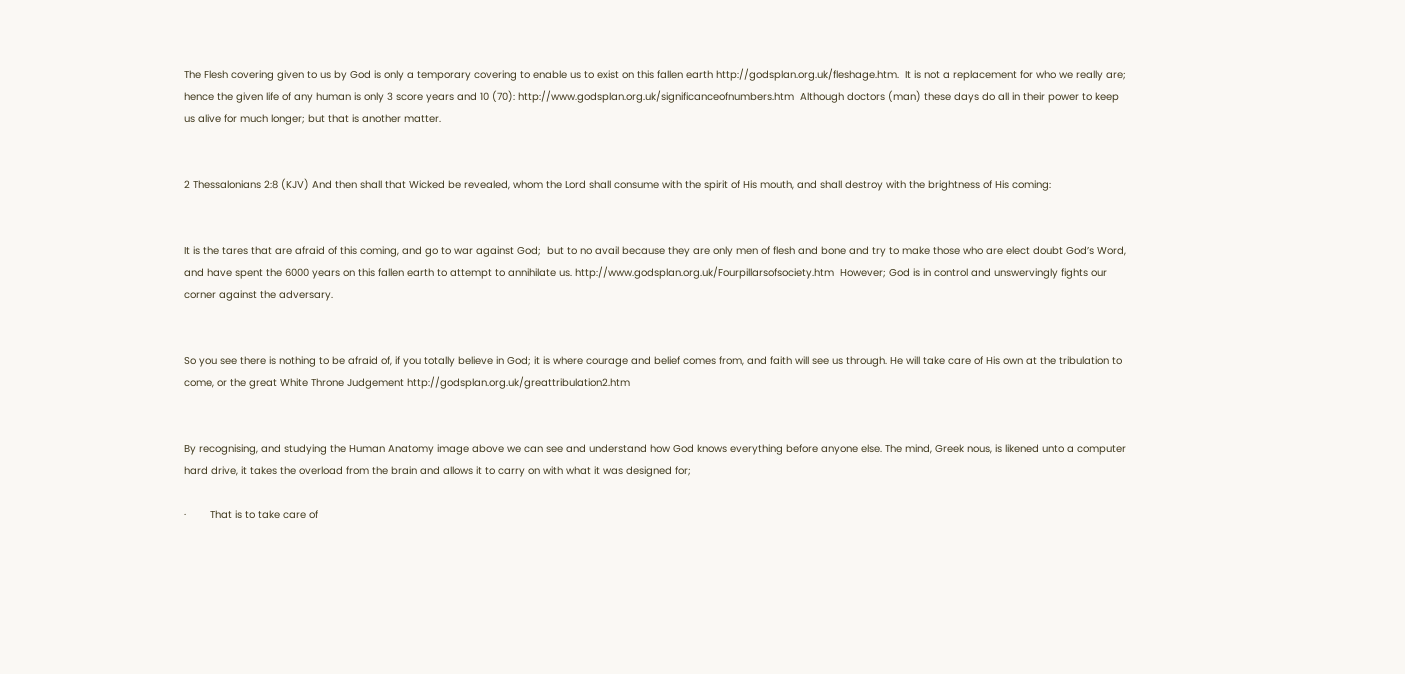The Flesh covering given to us by God is only a temporary covering to enable us to exist on this fallen earth http://godsplan.org.uk/fleshage.htm.  It is not a replacement for who we really are; hence the given life of any human is only 3 score years and 10 (70): http://www.godsplan.org.uk/significanceofnumbers.htm  Although doctors (man) these days do all in their power to keep us alive for much longer; but that is another matter.


2 Thessalonians 2:8 (KJV) And then shall that Wicked be revealed, whom the Lord shall consume with the spirit of His mouth, and shall destroy with the brightness of His coming:


It is the tares that are afraid of this coming, and go to war against God;  but to no avail because they are only men of flesh and bone and try to make those who are elect doubt God’s Word, and have spent the 6000 years on this fallen earth to attempt to annihilate us. http://www.godsplan.org.uk/Fourpillarsofsociety.htm  However; God is in control and unswervingly fights our corner against the adversary.


So you see there is nothing to be afraid of, if you totally believe in God; it is where courage and belief comes from, and faith will see us through. He will take care of His own at the tribulation to come, or the great White Throne Judgement http://godsplan.org.uk/greattribulation2.htm


By recognising, and studying the Human Anatomy image above we can see and understand how God knows everything before anyone else. The mind, Greek nous, is likened unto a computer hard drive, it takes the overload from the brain and allows it to carry on with what it was designed for;

·        That is to take care of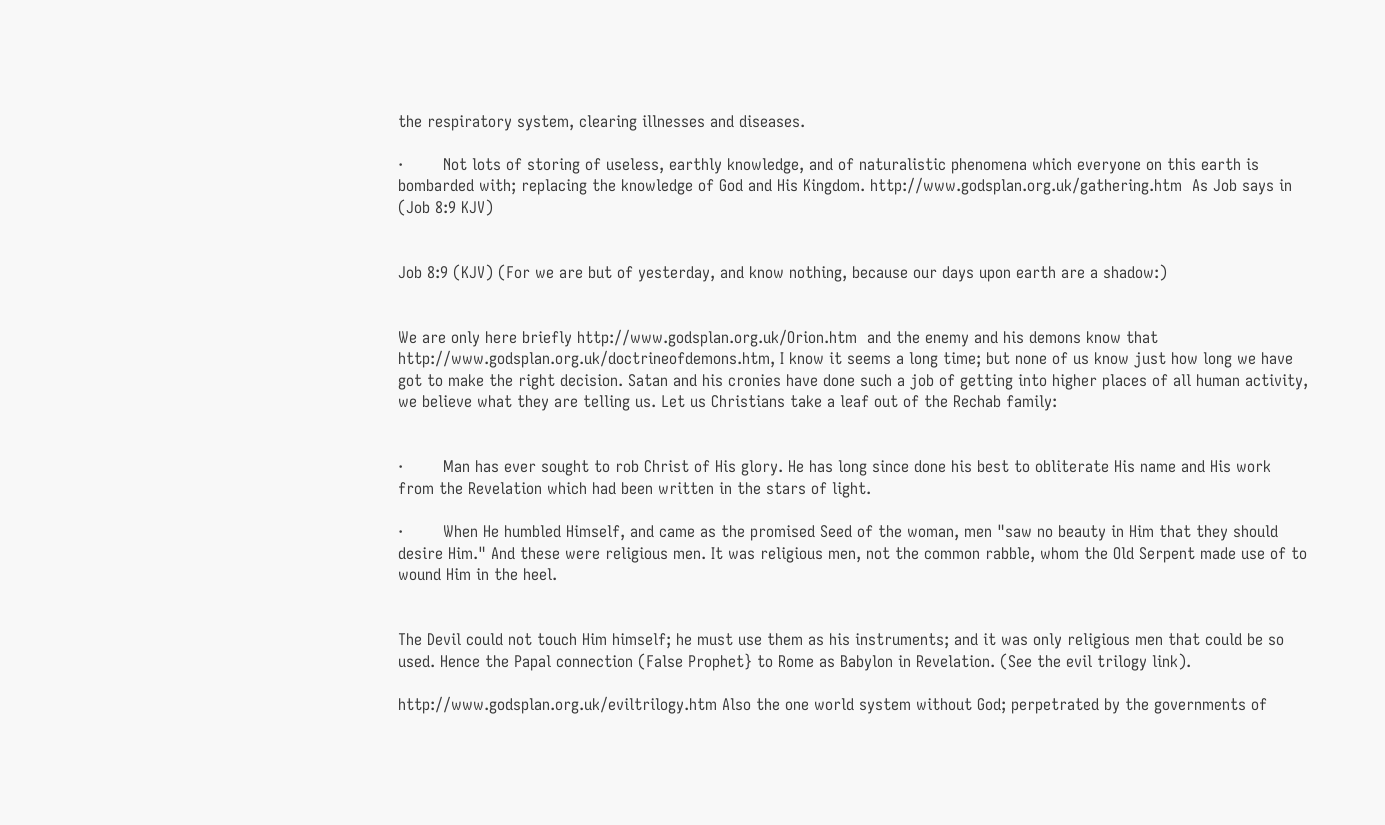the respiratory system, clearing illnesses and diseases.

·        Not lots of storing of useless, earthly knowledge, and of naturalistic phenomena which everyone on this earth is bombarded with; replacing the knowledge of God and His Kingdom. http://www.godsplan.org.uk/gathering.htm  As Job says in (Job 8:9 KJV)


Job 8:9 (KJV) (For we are but of yesterday, and know nothing, because our days upon earth are a shadow:)


We are only here briefly http://www.godsplan.org.uk/Orion.htm  and the enemy and his demons know that http://www.godsplan.org.uk/doctrineofdemons.htm, I know it seems a long time; but none of us know just how long we have got to make the right decision. Satan and his cronies have done such a job of getting into higher places of all human activity, we believe what they are telling us. Let us Christians take a leaf out of the Rechab family:


·        Man has ever sought to rob Christ of His glory. He has long since done his best to obliterate His name and His work from the Revelation which had been written in the stars of light.

·        When He humbled Himself, and came as the promised Seed of the woman, men "saw no beauty in Him that they should desire Him." And these were religious men. It was religious men, not the common rabble, whom the Old Serpent made use of to wound Him in the heel.


The Devil could not touch Him himself; he must use them as his instruments; and it was only religious men that could be so used. Hence the Papal connection (False Prophet} to Rome as Babylon in Revelation. (See the evil trilogy link).

http://www.godsplan.org.uk/eviltrilogy.htm Also the one world system without God; perpetrated by the governments of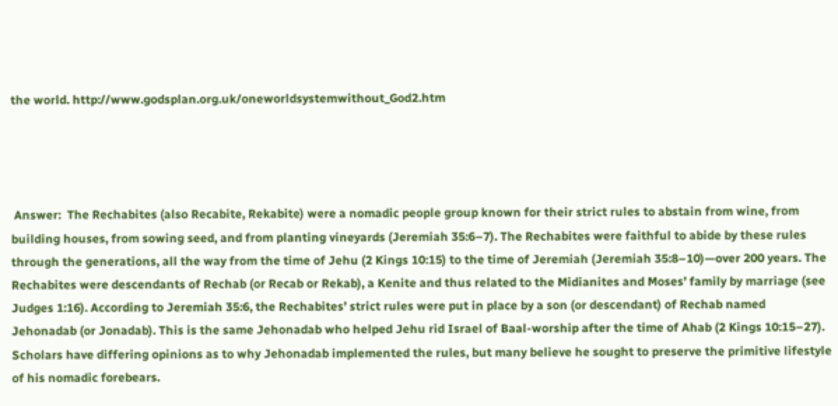the world. http://www.godsplan.org.uk/oneworldsystemwithout_God2.htm




 Answer:  The Rechabites (also Recabite, Rekabite) were a nomadic people group known for their strict rules to abstain from wine, from building houses, from sowing seed, and from planting vineyards (Jeremiah 35:6–7). The Rechabites were faithful to abide by these rules through the generations, all the way from the time of Jehu (2 Kings 10:15) to the time of Jeremiah (Jeremiah 35:8–10)—over 200 years. The Rechabites were descendants of Rechab (or Recab or Rekab), a Kenite and thus related to the Midianites and Moses’ family by marriage (see Judges 1:16). According to Jeremiah 35:6, the Rechabites’ strict rules were put in place by a son (or descendant) of Rechab named Jehonadab (or Jonadab). This is the same Jehonadab who helped Jehu rid Israel of Baal-worship after the time of Ahab (2 Kings 10:15–27). Scholars have differing opinions as to why Jehonadab implemented the rules, but many believe he sought to preserve the primitive lifestyle of his nomadic forebears.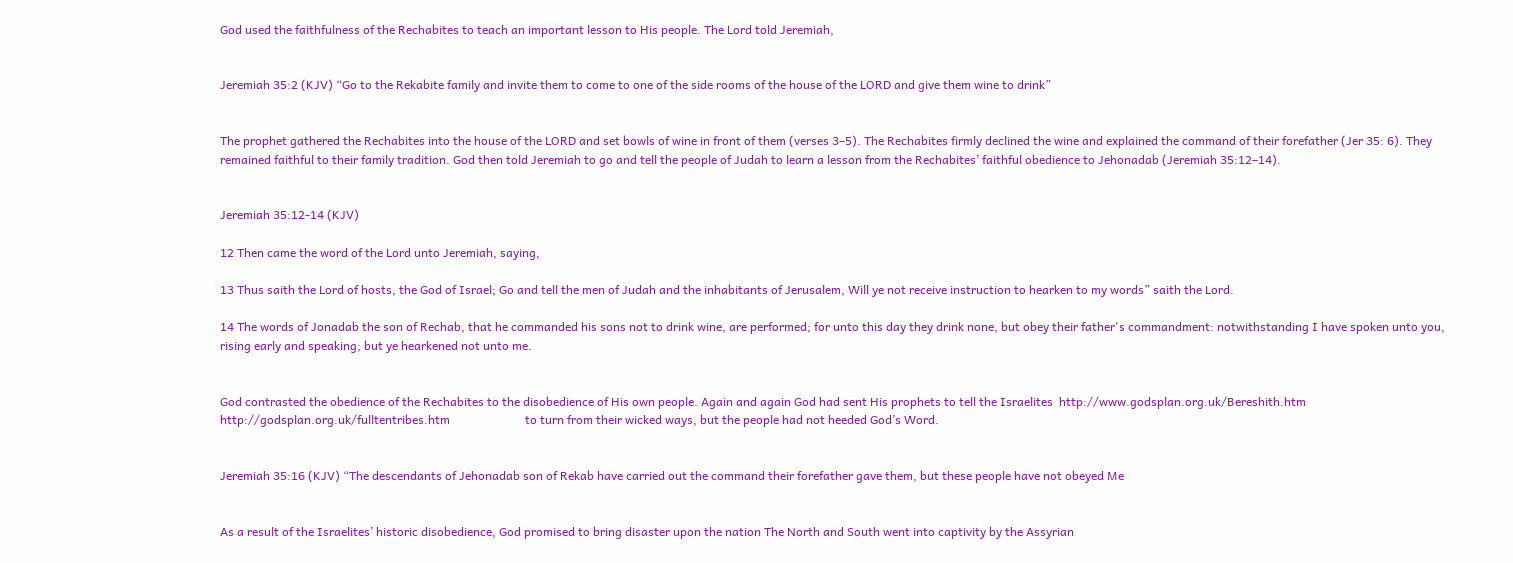God used the faithfulness of the Rechabites to teach an important lesson to His people. The Lord told Jeremiah,


Jeremiah 35:2 (KJV) “Go to the Rekabite family and invite them to come to one of the side rooms of the house of the LORD and give them wine to drink”


The prophet gathered the Rechabites into the house of the LORD and set bowls of wine in front of them (verses 3–5). The Rechabites firmly declined the wine and explained the command of their forefather (Jer 35: 6). They remained faithful to their family tradition. God then told Jeremiah to go and tell the people of Judah to learn a lesson from the Rechabites’ faithful obedience to Jehonadab (Jeremiah 35:12–14).


Jeremiah 35:12-14 (KJV)

12 Then came the word of the Lord unto Jeremiah, saying,

13 Thus saith the Lord of hosts, the God of Israel; Go and tell the men of Judah and the inhabitants of Jerusalem, Will ye not receive instruction to hearken to my words” saith the Lord.

14 The words of Jonadab the son of Rechab, that he commanded his sons not to drink wine, are performed; for unto this day they drink none, but obey their father's commandment: notwithstanding I have spoken unto you, rising early and speaking; but ye hearkened not unto me.


God contrasted the obedience of the Rechabites to the disobedience of His own people. Again and again God had sent His prophets to tell the Israelites  http://www.godsplan.org.uk/Bereshith.htm   http://godsplan.org.uk/fulltentribes.htm                         to turn from their wicked ways, but the people had not heeded God’s Word.


Jeremiah 35:16 (KJV) “The descendants of Jehonadab son of Rekab have carried out the command their forefather gave them, but these people have not obeyed Me


As a result of the Israelites’ historic disobedience, God promised to bring disaster upon the nation The North and South went into captivity by the Assyrian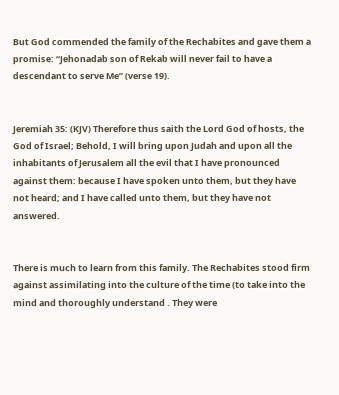But God commended the family of the Rechabites and gave them a promise: “Jehonadab son of Rekab will never fail to have a descendant to serve Me” (verse 19).


Jeremiah 35: (KJV) Therefore thus saith the Lord God of hosts, the God of Israel; Behold, I will bring upon Judah and upon all the inhabitants of Jerusalem all the evil that I have pronounced against them: because I have spoken unto them, but they have not heard; and I have called unto them, but they have not answered.


There is much to learn from this family. The Rechabites stood firm against assimilating into the culture of the time (to take into the mind and thoroughly understand . They were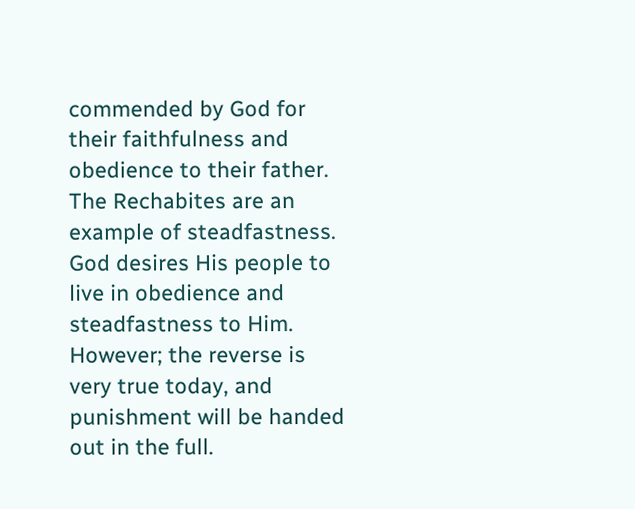commended by God for their faithfulness and obedience to their father. The Rechabites are an example of steadfastness. God desires His people to live in obedience and steadfastness to Him. However; the reverse is very true today, and punishment will be handed out in the full.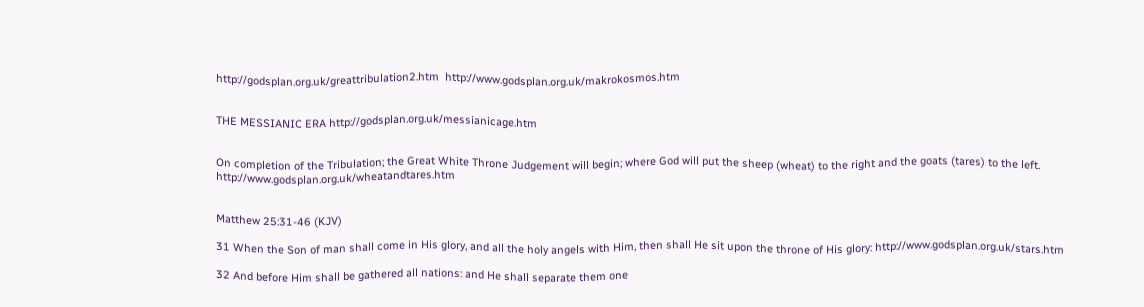http://godsplan.org.uk/greattribulation2.htm  http://www.godsplan.org.uk/makrokosmos.htm


THE MESSIANIC ERA http://godsplan.org.uk/messianicage.htm


On completion of the Tribulation; the Great White Throne Judgement will begin; where God will put the sheep (wheat) to the right and the goats (tares) to the left. http://www.godsplan.org.uk/wheatandtares.htm


Matthew 25:31-46 (KJV)

31 When the Son of man shall come in His glory, and all the holy angels with Him, then shall He sit upon the throne of His glory: http://www.godsplan.org.uk/stars.htm

32 And before Him shall be gathered all nations: and He shall separate them one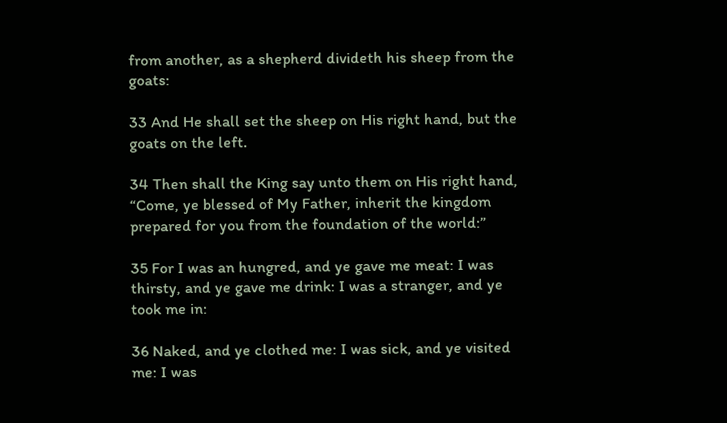from another, as a shepherd divideth his sheep from the goats:

33 And He shall set the sheep on His right hand, but the goats on the left.

34 Then shall the King say unto them on His right hand, “Come, ye blessed of My Father, inherit the kingdom prepared for you from the foundation of the world:”

35 For I was an hungred, and ye gave me meat: I was thirsty, and ye gave me drink: I was a stranger, and ye took me in:

36 Naked, and ye clothed me: I was sick, and ye visited me: I was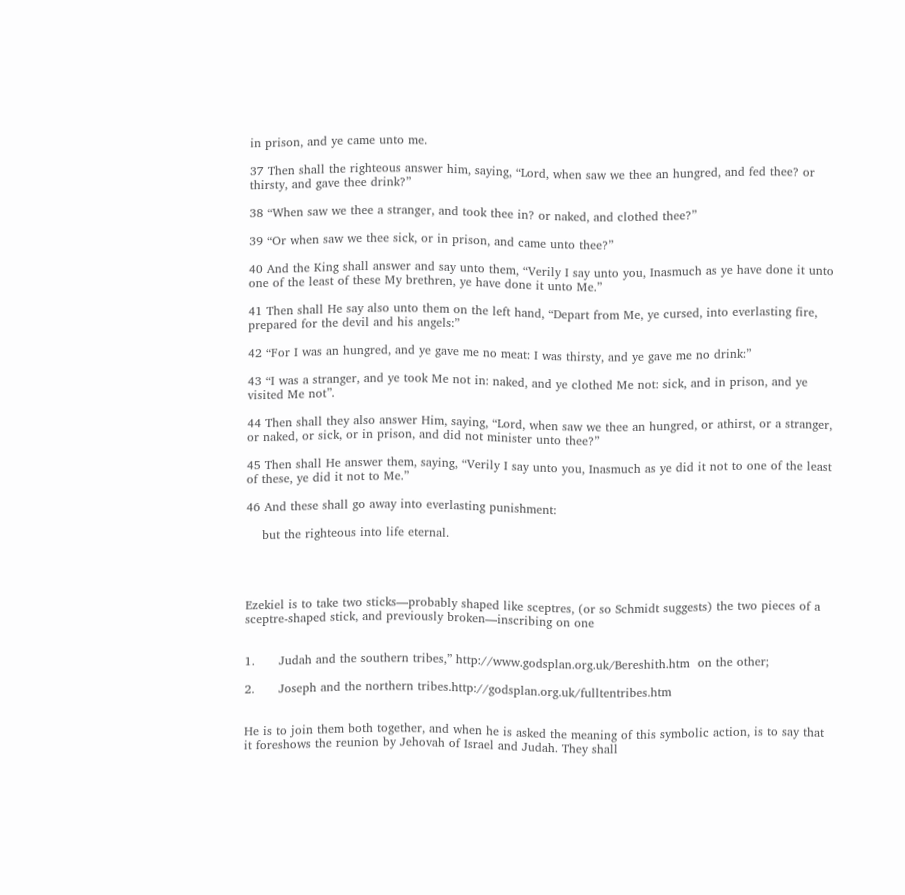in prison, and ye came unto me.

37 Then shall the righteous answer him, saying, “Lord, when saw we thee an hungred, and fed thee? or thirsty, and gave thee drink?”

38 “When saw we thee a stranger, and took thee in? or naked, and clothed thee?”

39 “Or when saw we thee sick, or in prison, and came unto thee?”

40 And the King shall answer and say unto them, “Verily I say unto you, Inasmuch as ye have done it unto one of the least of these My brethren, ye have done it unto Me.”

41 Then shall He say also unto them on the left hand, “Depart from Me, ye cursed, into everlasting fire, prepared for the devil and his angels:”

42 “For I was an hungred, and ye gave me no meat: I was thirsty, and ye gave me no drink:”

43 “I was a stranger, and ye took Me not in: naked, and ye clothed Me not: sick, and in prison, and ye visited Me not”.

44 Then shall they also answer Him, saying, “Lord, when saw we thee an hungred, or athirst, or a stranger, or naked, or sick, or in prison, and did not minister unto thee?”

45 Then shall He answer them, saying, “Verily I say unto you, Inasmuch as ye did it not to one of the least of these, ye did it not to Me.”

46 And these shall go away into everlasting punishment:

    but the righteous into life eternal.




Ezekiel is to take two sticks—probably shaped like sceptres, (or so Schmidt suggests) the two pieces of a sceptre-shaped stick, and previously broken—inscribing on one


1.      Judah and the southern tribes,” http://www.godsplan.org.uk/Bereshith.htm  on the other;

2.      Joseph and the northern tribes.http://godsplan.org.uk/fulltentribes.htm


He is to join them both together, and when he is asked the meaning of this symbolic action, is to say that it foreshows the reunion by Jehovah of Israel and Judah. They shall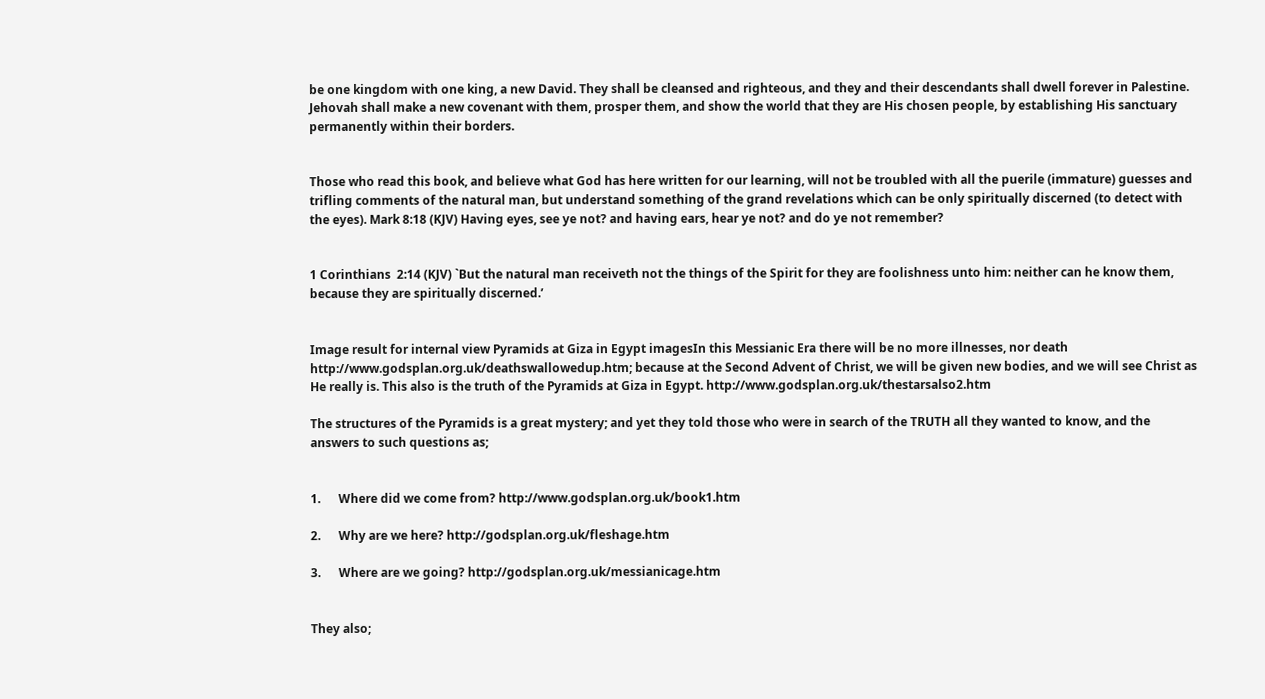be one kingdom with one king, a new David. They shall be cleansed and righteous, and they and their descendants shall dwell forever in Palestine. Jehovah shall make a new covenant with them, prosper them, and show the world that they are His chosen people, by establishing His sanctuary permanently within their borders.


Those who read this book, and believe what God has here written for our learning, will not be troubled with all the puerile (immature) guesses and trifling comments of the natural man, but understand something of the grand revelations which can be only spiritually discerned (to detect with the eyes). Mark 8:18 (KJV) Having eyes, see ye not? and having ears, hear ye not? and do ye not remember?


1 Corinthians  2:14 (KJV) `But the natural man receiveth not the things of the Spirit for they are foolishness unto him: neither can he know them, because they are spiritually discerned.’


Image result for internal view Pyramids at Giza in Egypt imagesIn this Messianic Era there will be no more illnesses, nor death   http://www.godsplan.org.uk/deathswallowedup.htm; because at the Second Advent of Christ, we will be given new bodies, and we will see Christ as He really is. This also is the truth of the Pyramids at Giza in Egypt. http://www.godsplan.org.uk/thestarsalso2.htm

The structures of the Pyramids is a great mystery; and yet they told those who were in search of the TRUTH all they wanted to know, and the answers to such questions as;


1.      Where did we come from? http://www.godsplan.org.uk/book1.htm

2.      Why are we here? http://godsplan.org.uk/fleshage.htm

3.      Where are we going? http://godsplan.org.uk/messianicage.htm


They also;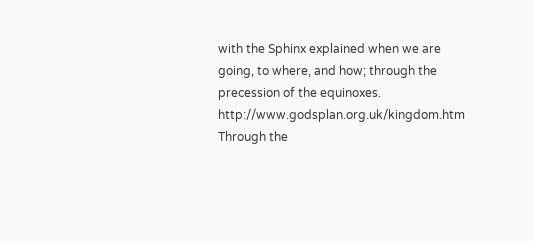with the Sphinx explained when we are going, to where, and how; through the precession of the equinoxes. http://www.godsplan.org.uk/kingdom.htm Through the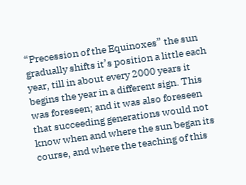“Precession of the Equinoxes” the sun gradually shifts it’s position a little each year, till in about every 2000 years it begins the year in a different sign. This was foreseen; and it was also foreseen that succeeding generations would not know when and where the sun began its course, and where the teaching of this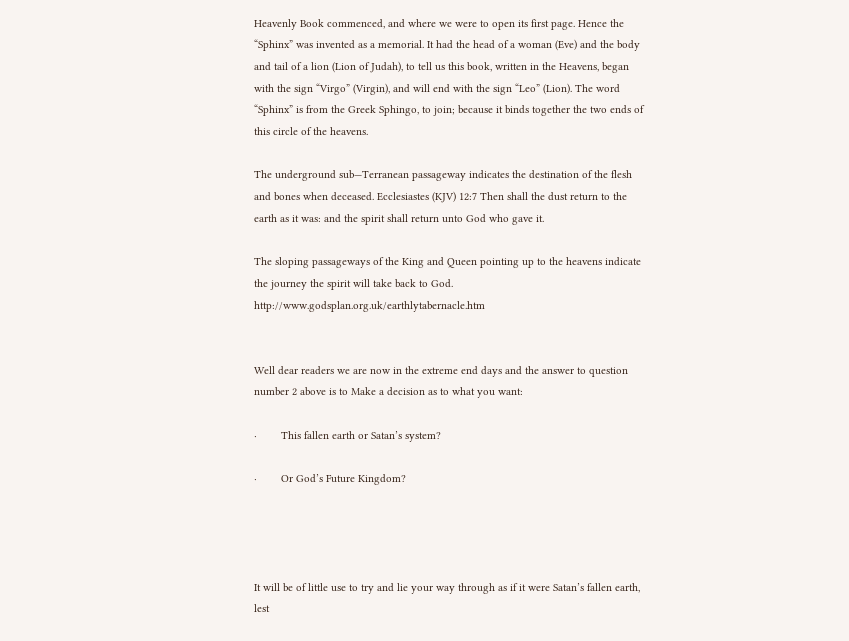Heavenly Book commenced, and where we were to open its first page. Hence the “Sphinx” was invented as a memorial. It had the head of a woman (Eve) and the body and tail of a lion (Lion of Judah), to tell us this book, written in the Heavens, began with the sign “Virgo” (Virgin), and will end with the sign “Leo” (Lion). The word “Sphinx” is from the Greek Sphingo, to join; because it binds together the two ends of this circle of the heavens.

The underground sub—Terranean passageway indicates the destination of the flesh and bones when deceased. Ecclesiastes (KJV) 12:7 Then shall the dust return to the earth as it was: and the spirit shall return unto God who gave it.

The sloping passageways of the King and Queen pointing up to the heavens indicate the journey the spirit will take back to God. http://www.godsplan.org.uk/earthlytabernacle.htm


Well dear readers we are now in the extreme end days and the answer to question number 2 above is to Make a decision as to what you want:

·        This fallen earth or Satan’s system?

·        Or God’s Future Kingdom?




It will be of little use to try and lie your way through as if it were Satan’s fallen earth, lest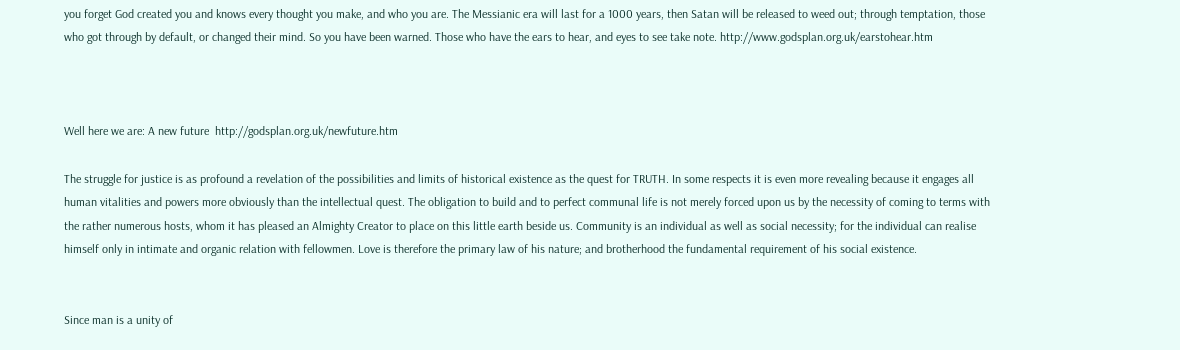you forget God created you and knows every thought you make, and who you are. The Messianic era will last for a 1000 years, then Satan will be released to weed out; through temptation, those who got through by default, or changed their mind. So you have been warned. Those who have the ears to hear, and eyes to see take note. http://www.godsplan.org.uk/earstohear.htm



Well here we are: A new future  http://godsplan.org.uk/newfuture.htm

The struggle for justice is as profound a revelation of the possibilities and limits of historical existence as the quest for TRUTH. In some respects it is even more revealing because it engages all human vitalities and powers more obviously than the intellectual quest. The obligation to build and to perfect communal life is not merely forced upon us by the necessity of coming to terms with the rather numerous hosts, whom it has pleased an Almighty Creator to place on this little earth beside us. Community is an individual as well as social necessity; for the individual can realise himself only in intimate and organic relation with fellowmen. Love is therefore the primary law of his nature; and brotherhood the fundamental requirement of his social existence.


Since man is a unity of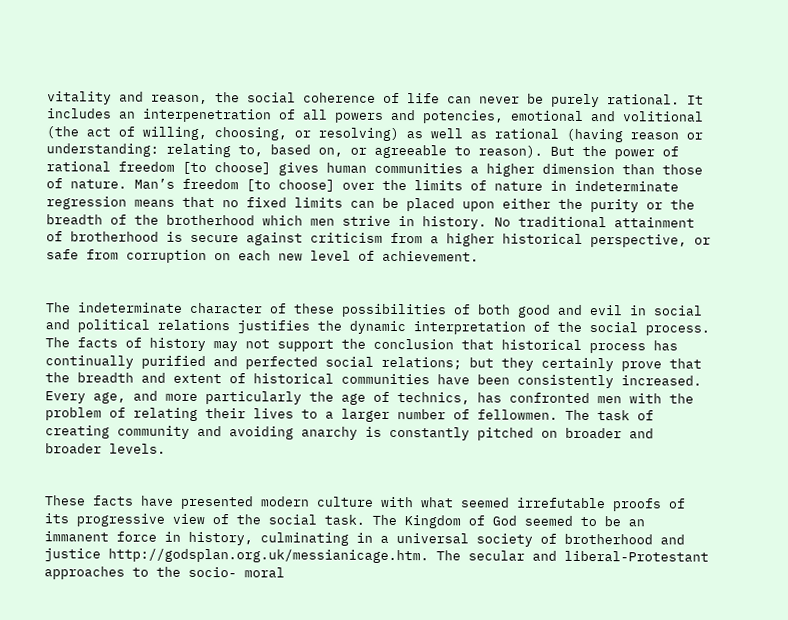vitality and reason, the social coherence of life can never be purely rational. It includes an interpenetration of all powers and potencies, emotional and volitional (the act of willing, choosing, or resolving) as well as rational (having reason or understanding: relating to, based on, or agreeable to reason). But the power of rational freedom [to choose] gives human communities a higher dimension than those of nature. Man’s freedom [to choose] over the limits of nature in indeterminate regression means that no fixed limits can be placed upon either the purity or the breadth of the brotherhood which men strive in history. No traditional attainment of brotherhood is secure against criticism from a higher historical perspective, or safe from corruption on each new level of achievement.


The indeterminate character of these possibilities of both good and evil in social and political relations justifies the dynamic interpretation of the social process. The facts of history may not support the conclusion that historical process has continually purified and perfected social relations; but they certainly prove that the breadth and extent of historical communities have been consistently increased. Every age, and more particularly the age of technics, has confronted men with the problem of relating their lives to a larger number of fellowmen. The task of creating community and avoiding anarchy is constantly pitched on broader and broader levels.


These facts have presented modern culture with what seemed irrefutable proofs of its progressive view of the social task. The Kingdom of God seemed to be an immanent force in history, culminating in a universal society of brotherhood and justice http://godsplan.org.uk/messianicage.htm. The secular and liberal-Protestant approaches to the socio- moral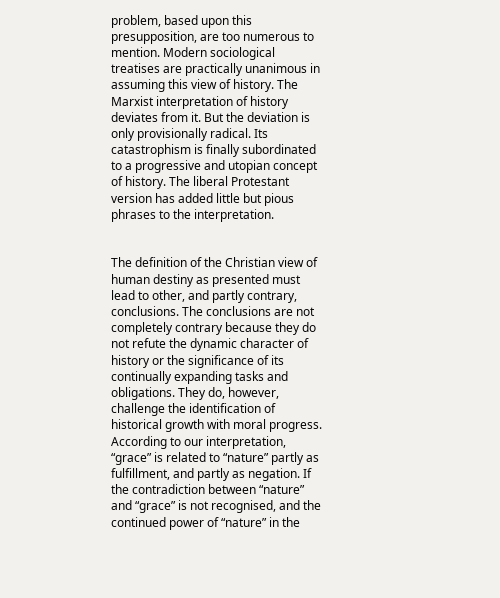problem, based upon this presupposition, are too numerous to mention. Modern sociological treatises are practically unanimous in assuming this view of history. The Marxist interpretation of history deviates from it. But the deviation is only provisionally radical. Its catastrophism is finally subordinated to a progressive and utopian concept of history. The liberal Protestant version has added little but pious phrases to the interpretation.


The definition of the Christian view of human destiny as presented must lead to other, and partly contrary, conclusions. The conclusions are not completely contrary because they do not refute the dynamic character of history or the significance of its continually expanding tasks and obligations. They do, however, challenge the identification of historical growth with moral progress. According to our interpretation, “grace” is related to “nature” partly as fulfillment, and partly as negation. If the contradiction between “nature” and “grace” is not recognised, and the continued power of “nature” in the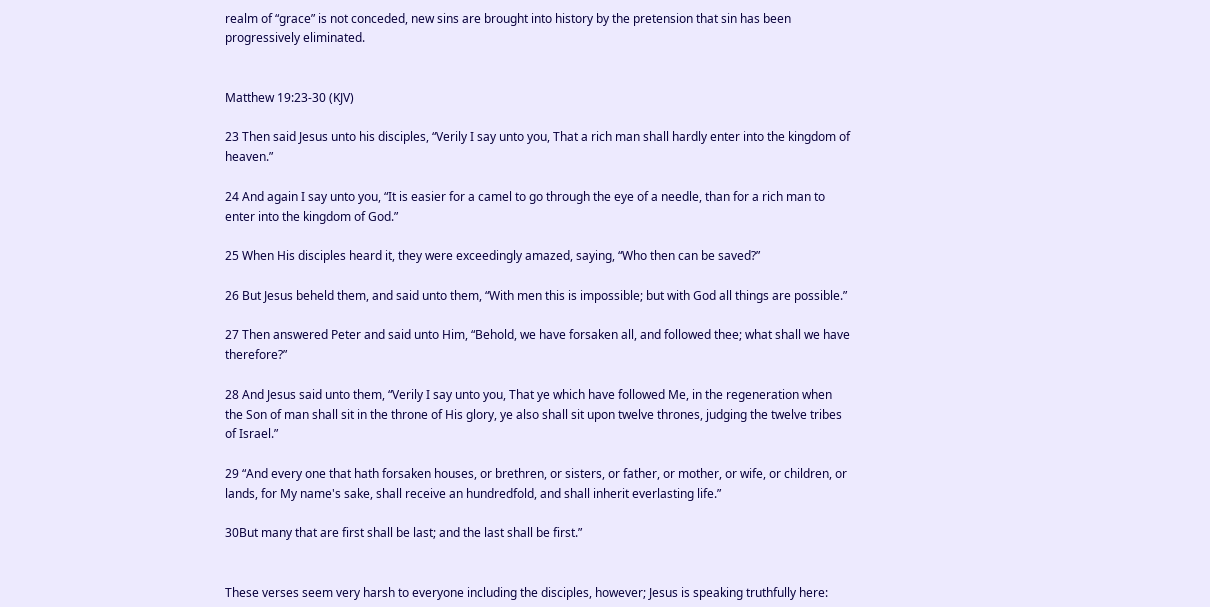realm of “grace” is not conceded, new sins are brought into history by the pretension that sin has been progressively eliminated.


Matthew 19:23-30 (KJV)

23 Then said Jesus unto his disciples, “Verily I say unto you, That a rich man shall hardly enter into the kingdom of heaven.”

24 And again I say unto you, “It is easier for a camel to go through the eye of a needle, than for a rich man to enter into the kingdom of God.”

25 When His disciples heard it, they were exceedingly amazed, saying, “Who then can be saved?”

26 But Jesus beheld them, and said unto them, “With men this is impossible; but with God all things are possible.”

27 Then answered Peter and said unto Him, “Behold, we have forsaken all, and followed thee; what shall we have therefore?”

28 And Jesus said unto them, “Verily I say unto you, That ye which have followed Me, in the regeneration when the Son of man shall sit in the throne of His glory, ye also shall sit upon twelve thrones, judging the twelve tribes of Israel.”

29 “And every one that hath forsaken houses, or brethren, or sisters, or father, or mother, or wife, or children, or lands, for My name's sake, shall receive an hundredfold, and shall inherit everlasting life.”

30But many that are first shall be last; and the last shall be first.”


These verses seem very harsh to everyone including the disciples, however; Jesus is speaking truthfully here: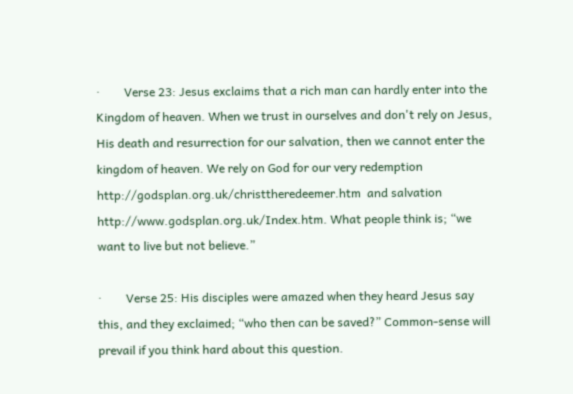·        Verse 23: Jesus exclaims that a rich man can hardly enter into the Kingdom of heaven. When we trust in ourselves and don't rely on Jesus, His death and resurrection for our salvation, then we cannot enter the kingdom of heaven. We rely on God for our very redemption http://godsplan.org.uk/christtheredeemer.htm  and salvation http://www.godsplan.org.uk/Index.htm. What people think is; “we want to live but not believe.”

·        Verse 25: His disciples were amazed when they heard Jesus say this, and they exclaimed; “who then can be saved?” Common-sense will prevail if you think hard about this question.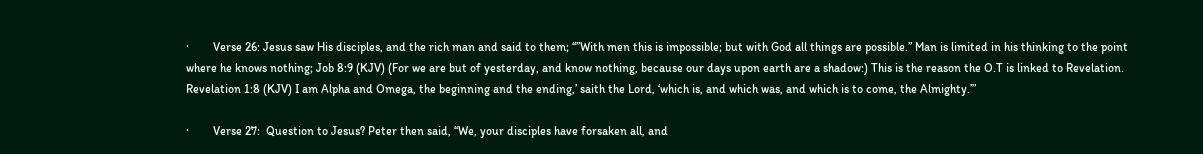·        Verse 26: Jesus saw His disciples, and the rich man and said to them; “”With men this is impossible; but with God all things are possible.” Man is limited in his thinking to the point where he knows nothing; Job 8:9 (KJV) (For we are but of yesterday, and know nothing, because our days upon earth are a shadow:) This is the reason the O.T is linked to Revelation. Revelation 1:8 (KJV) I am Alpha and Omega, the beginning and the ending,’ saith the Lord, ‘which is, and which was, and which is to come, the Almighty.’”

·        Verse 27:  Question to Jesus? Peter then said, “We, your disciples have forsaken all, and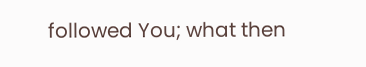followed You; what then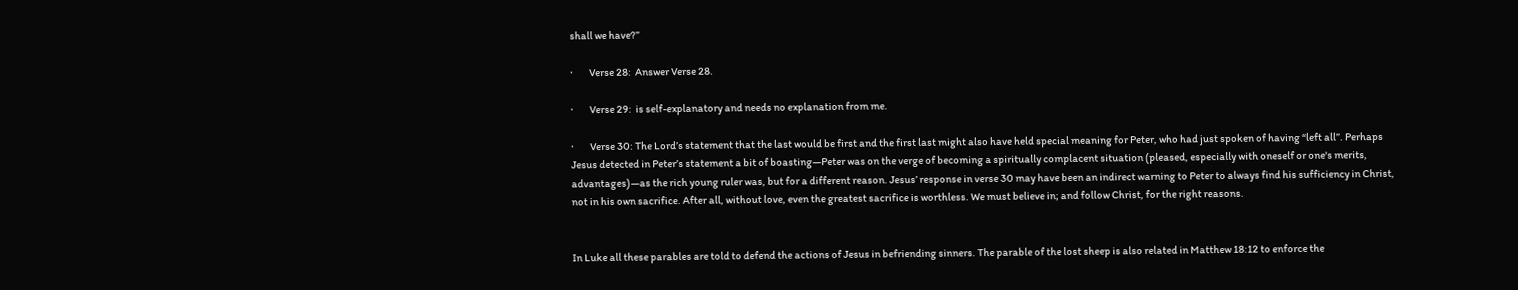shall we have?”

·        Verse 28:  Answer Verse 28.

·        Verse 29:  is self-explanatory and needs no explanation from me.

·        Verse 30: The Lord’s statement that the last would be first and the first last might also have held special meaning for Peter, who had just spoken of having “left all”. Perhaps Jesus detected in Peter’s statement a bit of boasting—Peter was on the verge of becoming a spiritually complacent situation (pleased, especially with oneself or one's merits, advantages)—as the rich young ruler was, but for a different reason. Jesus’ response in verse 30 may have been an indirect warning to Peter to always find his sufficiency in Christ, not in his own sacrifice. After all, without love, even the greatest sacrifice is worthless. We must believe in; and follow Christ, for the right reasons.


In Luke all these parables are told to defend the actions of Jesus in befriending sinners. The parable of the lost sheep is also related in Matthew 18:12 to enforce the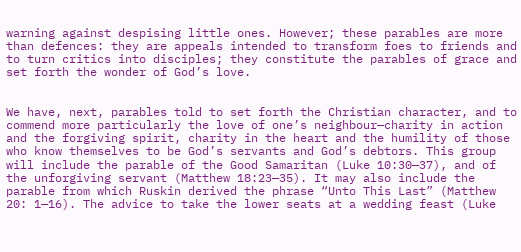warning against despising little ones. However; these parables are more than defences: they are appeals intended to transform foes to friends and to turn critics into disciples; they constitute the parables of grace and set forth the wonder of God’s love.


We have, next, parables told to set forth the Christian character, and to commend more particularly the love of one’s neighbour—charity in action and the forgiving spirit, charity in the heart and the humility of those who know themselves to be God’s servants and God’s debtors. This group will include the parable of the Good Samaritan (Luke 10:30—37), and of the unforgiving servant (Matthew 18:23—35). It may also include the parable from which Ruskin derived the phrase “Unto This Last” (Matthew 20: 1—16). The advice to take the lower seats at a wedding feast (Luke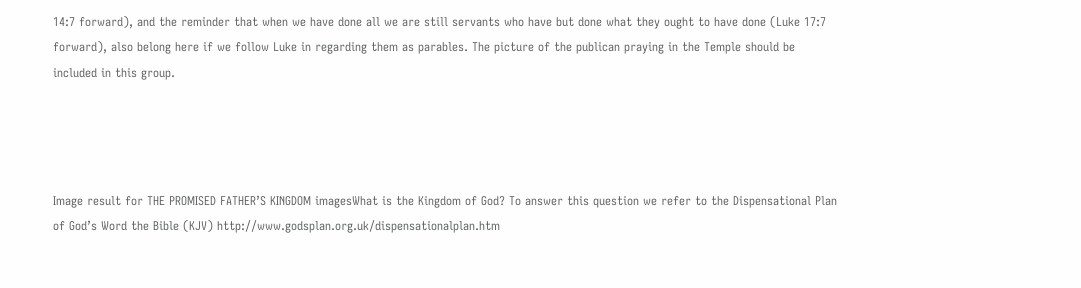14:7 forward), and the reminder that when we have done all we are still servants who have but done what they ought to have done (Luke 17:7 forward), also belong here if we follow Luke in regarding them as parables. The picture of the publican praying in the Temple should be included in this group.




Image result for THE PROMISED FATHER’S KINGDOM imagesWhat is the Kingdom of God? To answer this question we refer to the Dispensational Plan of God’s Word the Bible (KJV) http://www.godsplan.org.uk/dispensationalplan.htm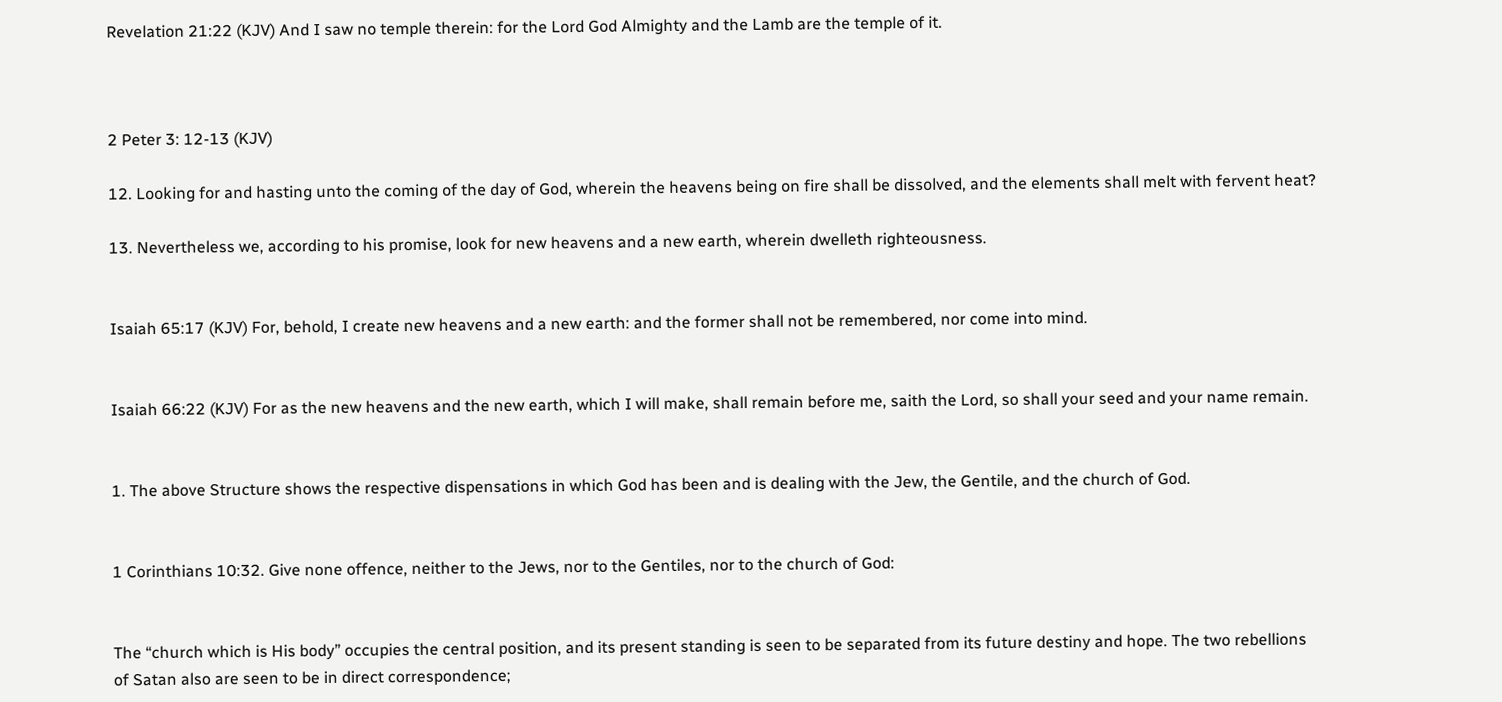Revelation 21:22 (KJV) And I saw no temple therein: for the Lord God Almighty and the Lamb are the temple of it.



2 Peter 3: 12-13 (KJV)

12. Looking for and hasting unto the coming of the day of God, wherein the heavens being on fire shall be dissolved, and the elements shall melt with fervent heat?

13. Nevertheless we, according to his promise, look for new heavens and a new earth, wherein dwelleth righteousness.


Isaiah 65:17 (KJV) For, behold, I create new heavens and a new earth: and the former shall not be remembered, nor come into mind.


Isaiah 66:22 (KJV) For as the new heavens and the new earth, which I will make, shall remain before me, saith the Lord, so shall your seed and your name remain.


1. The above Structure shows the respective dispensations in which God has been and is dealing with the Jew, the Gentile, and the church of God.


1 Corinthians 10:32. Give none offence, neither to the Jews, nor to the Gentiles, nor to the church of God:


The “church which is His body” occupies the central position, and its present standing is seen to be separated from its future destiny and hope. The two rebellions of Satan also are seen to be in direct correspondence;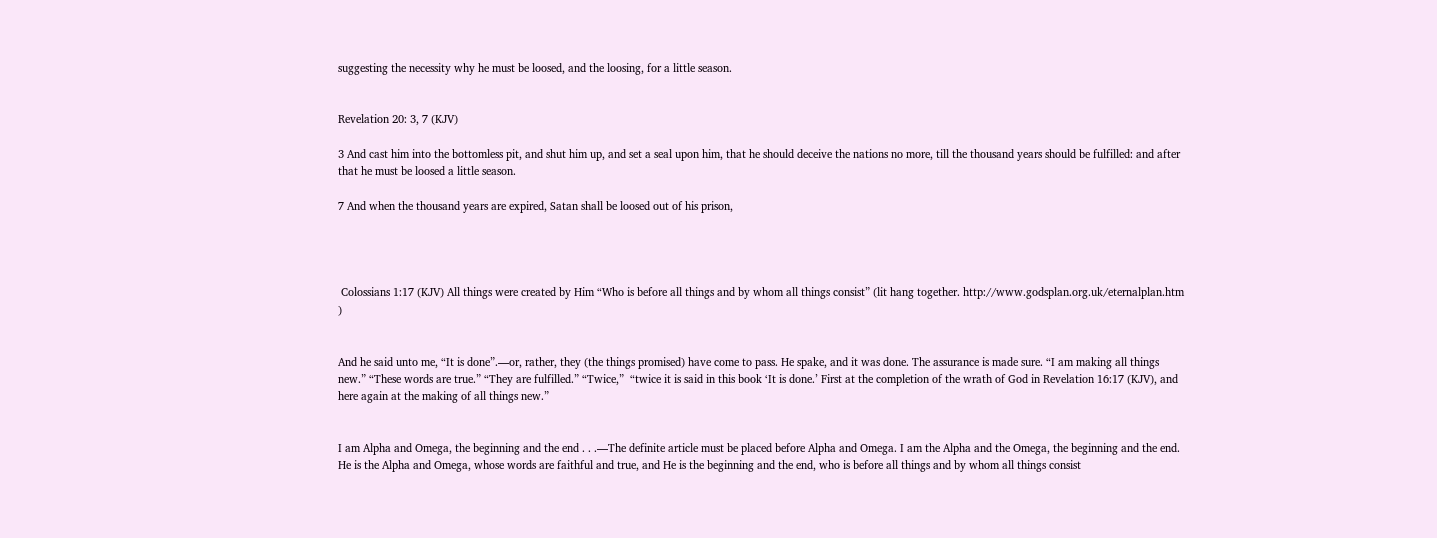suggesting the necessity why he must be loosed, and the loosing, for a little season.


Revelation 20: 3, 7 (KJV)

3 And cast him into the bottomless pit, and shut him up, and set a seal upon him, that he should deceive the nations no more, till the thousand years should be fulfilled: and after that he must be loosed a little season.

7 And when the thousand years are expired, Satan shall be loosed out of his prison,




 Colossians 1:17 (KJV) All things were created by Him “Who is before all things and by whom all things consist” (lit hang together. http://www.godsplan.org.uk/eternalplan.htm )


And he said unto me, “It is done”.—or, rather, they (the things promised) have come to pass. He spake, and it was done. The assurance is made sure. “I am making all things new.” “These words are true.” “They are fulfilled.” “Twice,”  “twice it is said in this book ‘It is done.’ First at the completion of the wrath of God in Revelation 16:17 (KJV), and here again at the making of all things new.”


I am Alpha and Omega, the beginning and the end . . .—The definite article must be placed before Alpha and Omega. I am the Alpha and the Omega, the beginning and the end. He is the Alpha and Omega, whose words are faithful and true, and He is the beginning and the end, who is before all things and by whom all things consist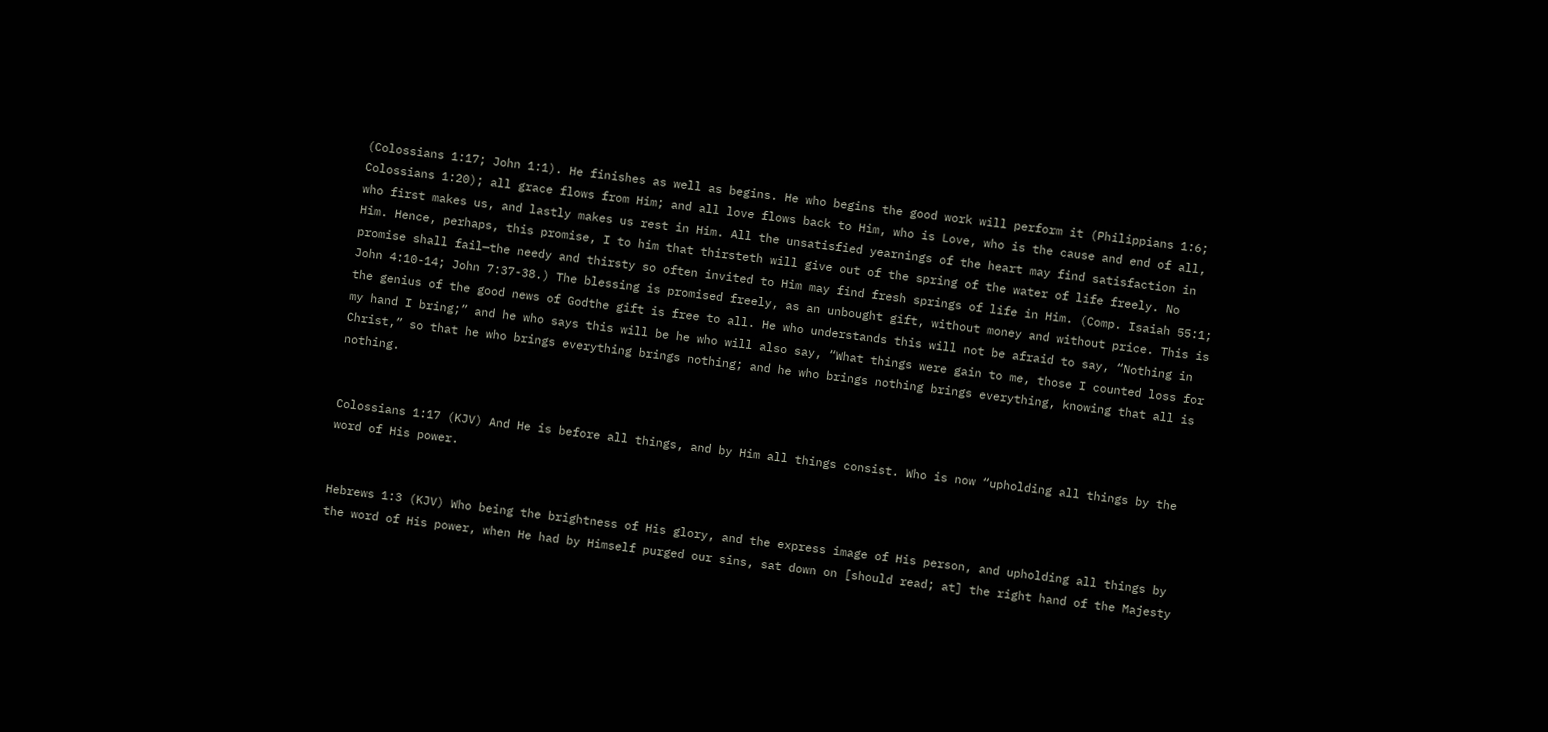(Colossians 1:17; John 1:1). He finishes as well as begins. He who begins the good work will perform it (Philippians 1:6; Colossians 1:20); all grace flows from Him; and all love flows back to Him, who is Love, who is the cause and end of all, who first makes us, and lastly makes us rest in Him. All the unsatisfied yearnings of the heart may find satisfaction in Him. Hence, perhaps, this promise, I to him that thirsteth will give out of the spring of the water of life freely. No promise shall fail—the needy and thirsty so often invited to Him may find fresh springs of life in Him. (Comp. Isaiah 55:1; John 4:10-14; John 7:37-38.) The blessing is promised freely, as an unbought gift, without money and without price. This is the genius of the good news of Godthe gift is free to all. He who understands this will not be afraid to say, “Nothing in my hand I bring;” and he who says this will be he who will also say, “What things were gain to me, those I counted loss for Christ,” so that he who brings everything brings nothing; and he who brings nothing brings everything, knowing that all is nothing.


Colossians 1:17 (KJV) And He is before all things, and by Him all things consist. Who is now “upholding all things by the word of His power.


Hebrews 1:3 (KJV) Who being the brightness of His glory, and the express image of His person, and upholding all things by the word of His power, when He had by Himself purged our sins, sat down on [should read; at] the right hand of the Majesty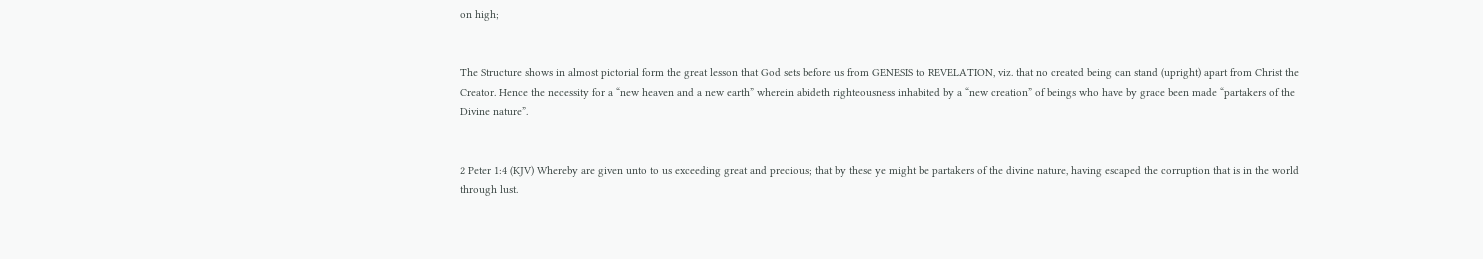on high;


The Structure shows in almost pictorial form the great lesson that God sets before us from GENESIS to REVELATION, viz. that no created being can stand (upright) apart from Christ the Creator. Hence the necessity for a “new heaven and a new earth” wherein abideth righteousness inhabited by a “new creation” of beings who have by grace been made “partakers of the Divine nature”.


2 Peter 1:4 (KJV) Whereby are given unto to us exceeding great and precious; that by these ye might be partakers of the divine nature, having escaped the corruption that is in the world through lust.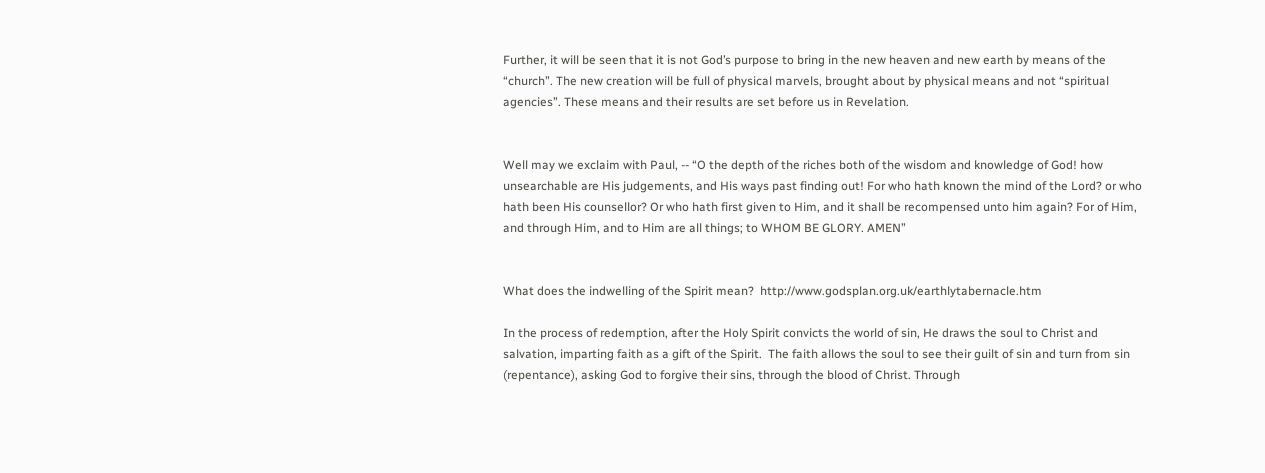Further, it will be seen that it is not God’s purpose to bring in the new heaven and new earth by means of the “church”. The new creation will be full of physical marvels, brought about by physical means and not “spiritual agencies”. These means and their results are set before us in Revelation.


Well may we exclaim with Paul, -- “O the depth of the riches both of the wisdom and knowledge of God! how unsearchable are His judgements, and His ways past finding out! For who hath known the mind of the Lord? or who hath been His counsellor? Or who hath first given to Him, and it shall be recompensed unto him again? For of Him, and through Him, and to Him are all things; to WHOM BE GLORY. AMEN”


What does the indwelling of the Spirit mean?  http://www.godsplan.org.uk/earthlytabernacle.htm

In the process of redemption, after the Holy Spirit convicts the world of sin, He draws the soul to Christ and salvation, imparting faith as a gift of the Spirit.  The faith allows the soul to see their guilt of sin and turn from sin (repentance), asking God to forgive their sins, through the blood of Christ. Through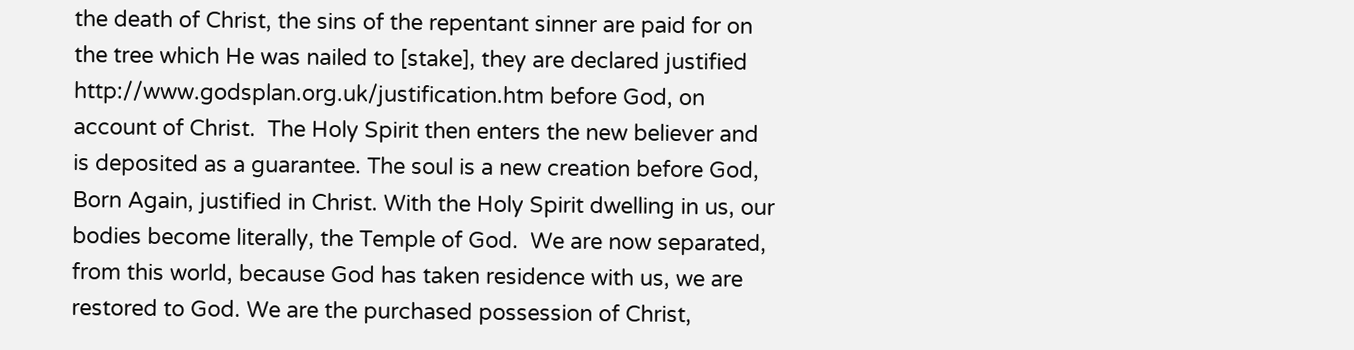the death of Christ, the sins of the repentant sinner are paid for on the tree which He was nailed to [stake], they are declared justified http://www.godsplan.org.uk/justification.htm before God, on account of Christ.  The Holy Spirit then enters the new believer and is deposited as a guarantee. The soul is a new creation before God, Born Again, justified in Christ. With the Holy Spirit dwelling in us, our bodies become literally, the Temple of God.  We are now separated, from this world, because God has taken residence with us, we are restored to God. We are the purchased possession of Christ,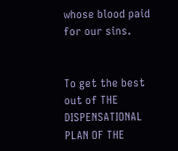whose blood paid for our sins.


To get the best out of THE DISPENSATIONAL PLAN OF THE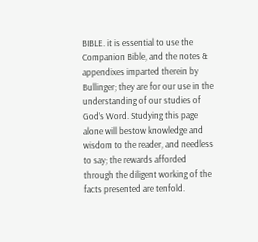BIBLE. it is essential to use the Companion Bible, and the notes & appendixes imparted therein by Bullinger; they are for our use in the understanding of our studies of God’s Word. Studying this page alone will bestow knowledge and wisdom to the reader, and needless to say; the rewards afforded through the diligent working of the facts presented are tenfold.